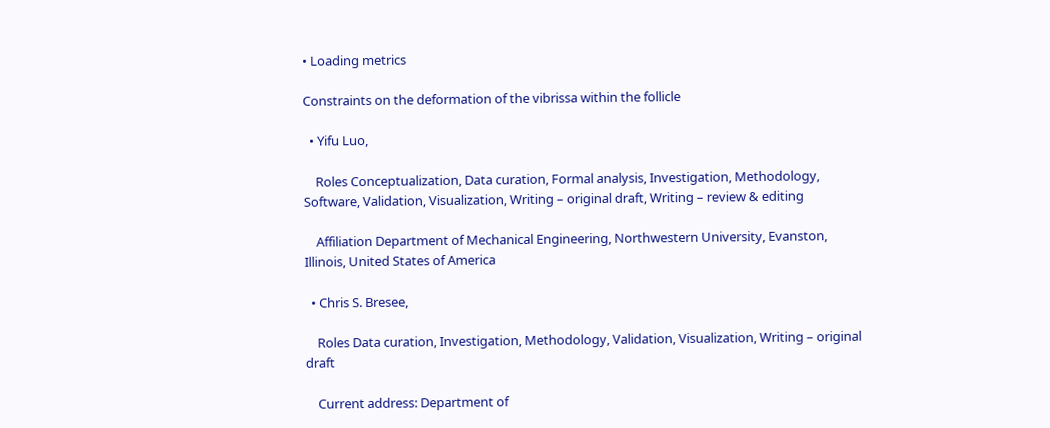• Loading metrics

Constraints on the deformation of the vibrissa within the follicle

  • Yifu Luo,

    Roles Conceptualization, Data curation, Formal analysis, Investigation, Methodology, Software, Validation, Visualization, Writing – original draft, Writing – review & editing

    Affiliation Department of Mechanical Engineering, Northwestern University, Evanston, Illinois, United States of America

  • Chris S. Bresee,

    Roles Data curation, Investigation, Methodology, Validation, Visualization, Writing – original draft

    Current address: Department of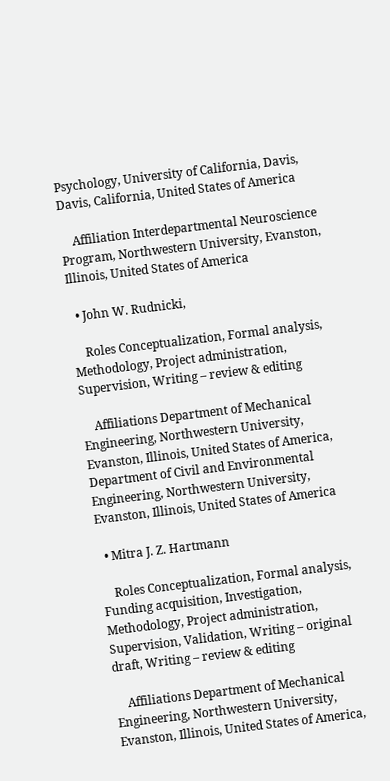Psychology, University of California, Davis, Davis, California, United States of America

    Affiliation Interdepartmental Neuroscience Program, Northwestern University, Evanston, Illinois, United States of America

  • John W. Rudnicki,

    Roles Conceptualization, Formal analysis, Methodology, Project administration, Supervision, Writing – review & editing

    Affiliations Department of Mechanical Engineering, Northwestern University, Evanston, Illinois, United States of America, Department of Civil and Environmental Engineering, Northwestern University, Evanston, Illinois, United States of America

  • Mitra J. Z. Hartmann

    Roles Conceptualization, Formal analysis, Funding acquisition, Investigation, Methodology, Project administration, Supervision, Validation, Writing – original draft, Writing – review & editing

    Affiliations Department of Mechanical Engineering, Northwestern University, Evanston, Illinois, United States of America,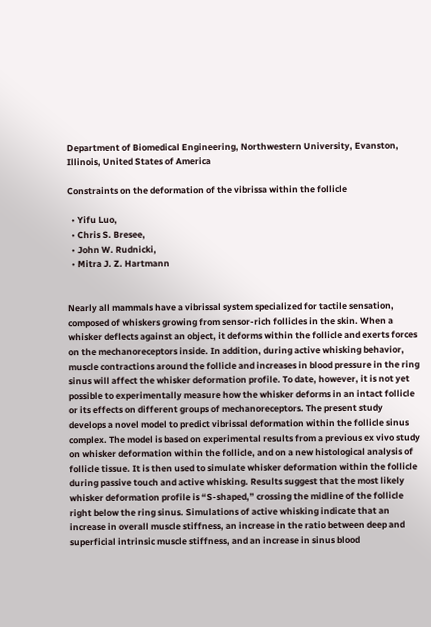Department of Biomedical Engineering, Northwestern University, Evanston, Illinois, United States of America

Constraints on the deformation of the vibrissa within the follicle

  • Yifu Luo,
  • Chris S. Bresee,
  • John W. Rudnicki,
  • Mitra J. Z. Hartmann


Nearly all mammals have a vibrissal system specialized for tactile sensation, composed of whiskers growing from sensor-rich follicles in the skin. When a whisker deflects against an object, it deforms within the follicle and exerts forces on the mechanoreceptors inside. In addition, during active whisking behavior, muscle contractions around the follicle and increases in blood pressure in the ring sinus will affect the whisker deformation profile. To date, however, it is not yet possible to experimentally measure how the whisker deforms in an intact follicle or its effects on different groups of mechanoreceptors. The present study develops a novel model to predict vibrissal deformation within the follicle sinus complex. The model is based on experimental results from a previous ex vivo study on whisker deformation within the follicle, and on a new histological analysis of follicle tissue. It is then used to simulate whisker deformation within the follicle during passive touch and active whisking. Results suggest that the most likely whisker deformation profile is “S-shaped,” crossing the midline of the follicle right below the ring sinus. Simulations of active whisking indicate that an increase in overall muscle stiffness, an increase in the ratio between deep and superficial intrinsic muscle stiffness, and an increase in sinus blood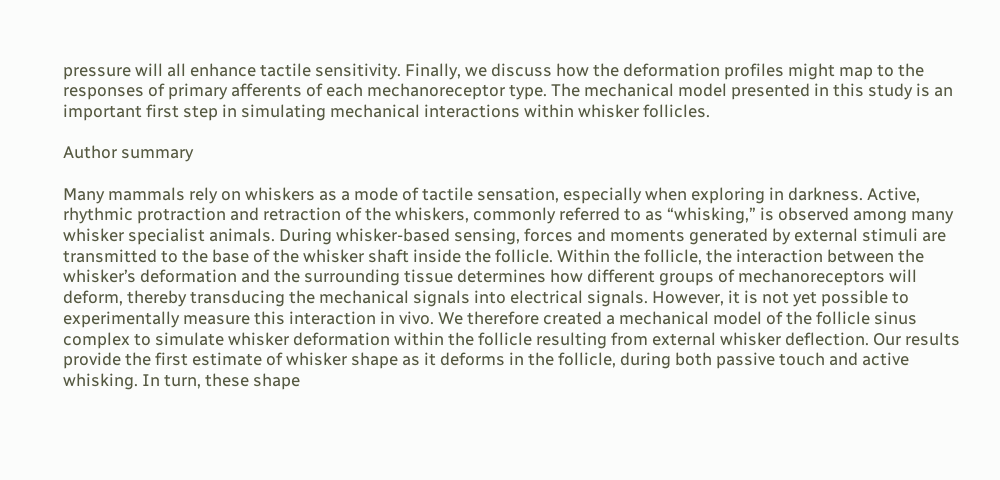pressure will all enhance tactile sensitivity. Finally, we discuss how the deformation profiles might map to the responses of primary afferents of each mechanoreceptor type. The mechanical model presented in this study is an important first step in simulating mechanical interactions within whisker follicles.

Author summary

Many mammals rely on whiskers as a mode of tactile sensation, especially when exploring in darkness. Active, rhythmic protraction and retraction of the whiskers, commonly referred to as “whisking,” is observed among many whisker specialist animals. During whisker-based sensing, forces and moments generated by external stimuli are transmitted to the base of the whisker shaft inside the follicle. Within the follicle, the interaction between the whisker’s deformation and the surrounding tissue determines how different groups of mechanoreceptors will deform, thereby transducing the mechanical signals into electrical signals. However, it is not yet possible to experimentally measure this interaction in vivo. We therefore created a mechanical model of the follicle sinus complex to simulate whisker deformation within the follicle resulting from external whisker deflection. Our results provide the first estimate of whisker shape as it deforms in the follicle, during both passive touch and active whisking. In turn, these shape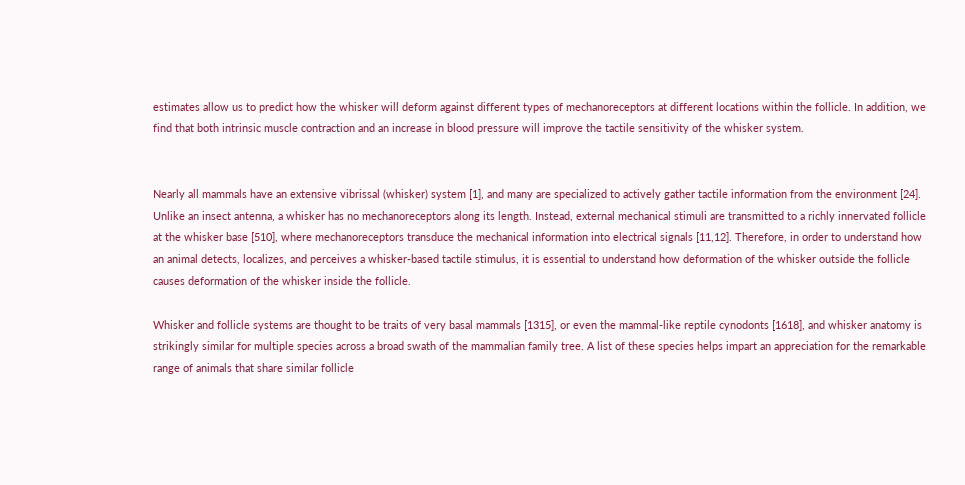estimates allow us to predict how the whisker will deform against different types of mechanoreceptors at different locations within the follicle. In addition, we find that both intrinsic muscle contraction and an increase in blood pressure will improve the tactile sensitivity of the whisker system.


Nearly all mammals have an extensive vibrissal (whisker) system [1], and many are specialized to actively gather tactile information from the environment [24]. Unlike an insect antenna, a whisker has no mechanoreceptors along its length. Instead, external mechanical stimuli are transmitted to a richly innervated follicle at the whisker base [510], where mechanoreceptors transduce the mechanical information into electrical signals [11,12]. Therefore, in order to understand how an animal detects, localizes, and perceives a whisker-based tactile stimulus, it is essential to understand how deformation of the whisker outside the follicle causes deformation of the whisker inside the follicle.

Whisker and follicle systems are thought to be traits of very basal mammals [1315], or even the mammal-like reptile cynodonts [1618], and whisker anatomy is strikingly similar for multiple species across a broad swath of the mammalian family tree. A list of these species helps impart an appreciation for the remarkable range of animals that share similar follicle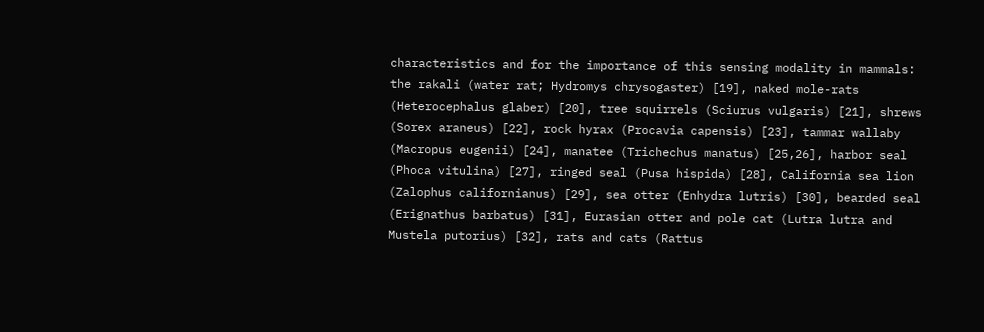characteristics and for the importance of this sensing modality in mammals: the rakali (water rat; Hydromys chrysogaster) [19], naked mole-rats (Heterocephalus glaber) [20], tree squirrels (Sciurus vulgaris) [21], shrews (Sorex araneus) [22], rock hyrax (Procavia capensis) [23], tammar wallaby (Macropus eugenii) [24], manatee (Trichechus manatus) [25,26], harbor seal (Phoca vitulina) [27], ringed seal (Pusa hispida) [28], California sea lion (Zalophus californianus) [29], sea otter (Enhydra lutris) [30], bearded seal (Erignathus barbatus) [31], Eurasian otter and pole cat (Lutra lutra and Mustela putorius) [32], rats and cats (Rattus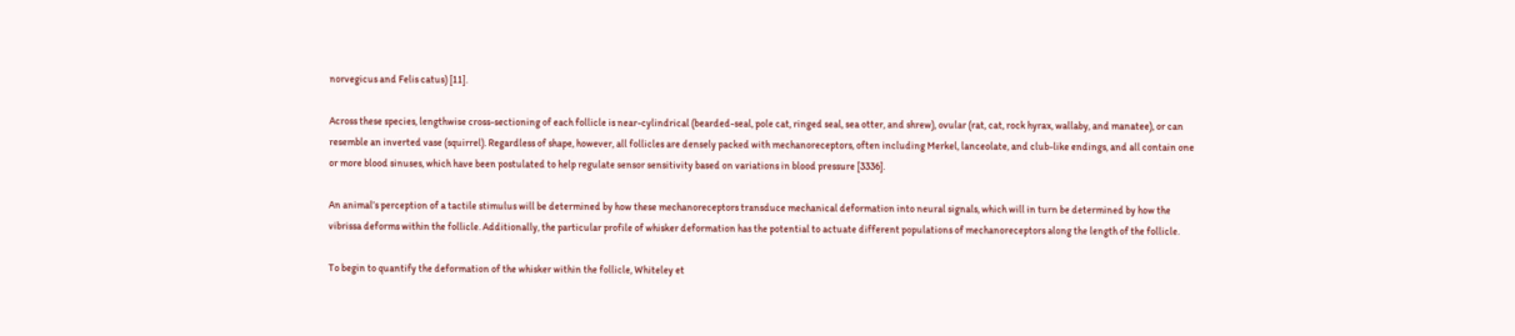norvegicus and Felis catus) [11].

Across these species, lengthwise cross-sectioning of each follicle is near-cylindrical (bearded-seal, pole cat, ringed seal, sea otter, and shrew), ovular (rat, cat, rock hyrax, wallaby, and manatee), or can resemble an inverted vase (squirrel). Regardless of shape, however, all follicles are densely packed with mechanoreceptors, often including Merkel, lanceolate, and club-like endings, and all contain one or more blood sinuses, which have been postulated to help regulate sensor sensitivity based on variations in blood pressure [3336].

An animal’s perception of a tactile stimulus will be determined by how these mechanoreceptors transduce mechanical deformation into neural signals, which will in turn be determined by how the vibrissa deforms within the follicle. Additionally, the particular profile of whisker deformation has the potential to actuate different populations of mechanoreceptors along the length of the follicle.

To begin to quantify the deformation of the whisker within the follicle, Whiteley et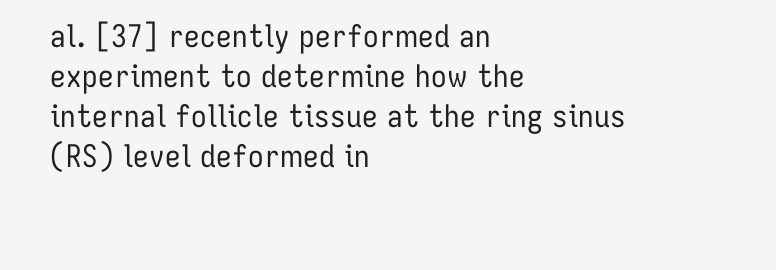al. [37] recently performed an experiment to determine how the internal follicle tissue at the ring sinus (RS) level deformed in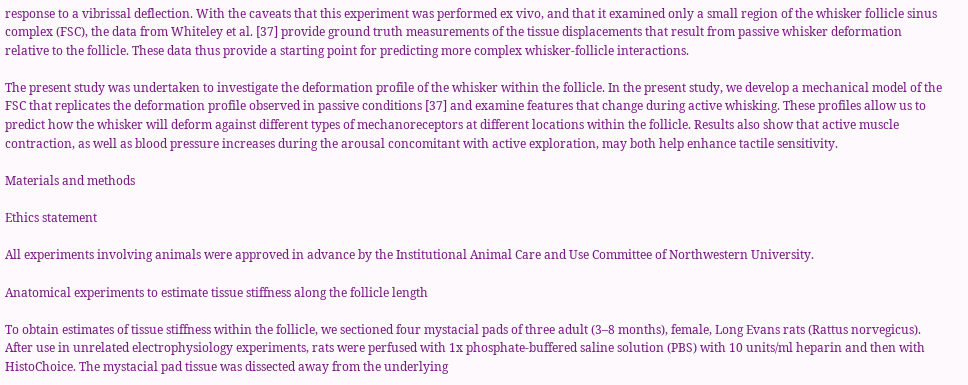response to a vibrissal deflection. With the caveats that this experiment was performed ex vivo, and that it examined only a small region of the whisker follicle sinus complex (FSC), the data from Whiteley et al. [37] provide ground truth measurements of the tissue displacements that result from passive whisker deformation relative to the follicle. These data thus provide a starting point for predicting more complex whisker-follicle interactions.

The present study was undertaken to investigate the deformation profile of the whisker within the follicle. In the present study, we develop a mechanical model of the FSC that replicates the deformation profile observed in passive conditions [37] and examine features that change during active whisking. These profiles allow us to predict how the whisker will deform against different types of mechanoreceptors at different locations within the follicle. Results also show that active muscle contraction, as well as blood pressure increases during the arousal concomitant with active exploration, may both help enhance tactile sensitivity.

Materials and methods

Ethics statement

All experiments involving animals were approved in advance by the Institutional Animal Care and Use Committee of Northwestern University.

Anatomical experiments to estimate tissue stiffness along the follicle length

To obtain estimates of tissue stiffness within the follicle, we sectioned four mystacial pads of three adult (3–8 months), female, Long Evans rats (Rattus norvegicus). After use in unrelated electrophysiology experiments, rats were perfused with 1x phosphate-buffered saline solution (PBS) with 10 units/ml heparin and then with HistoChoice. The mystacial pad tissue was dissected away from the underlying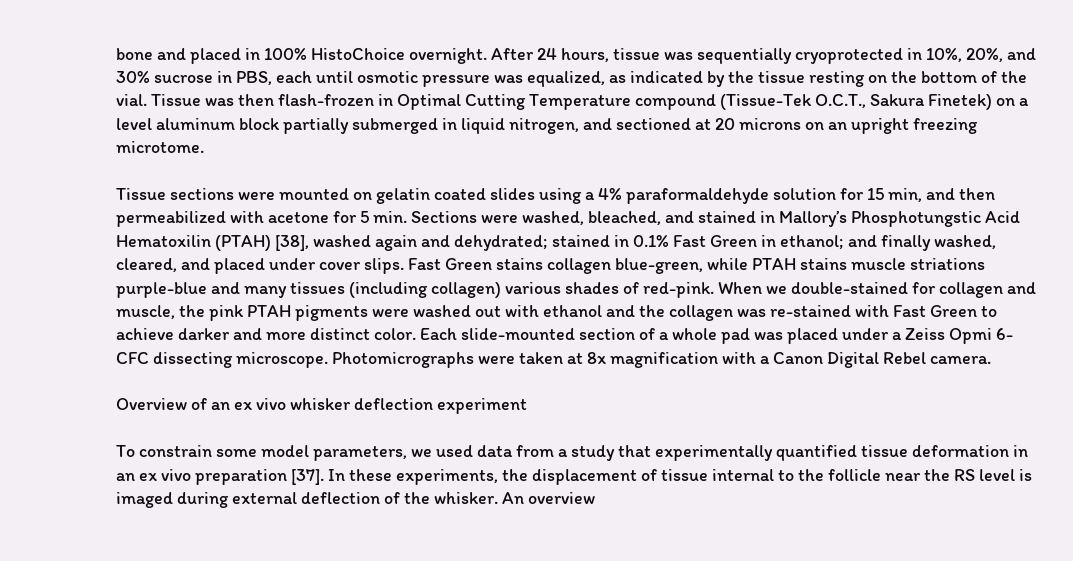bone and placed in 100% HistoChoice overnight. After 24 hours, tissue was sequentially cryoprotected in 10%, 20%, and 30% sucrose in PBS, each until osmotic pressure was equalized, as indicated by the tissue resting on the bottom of the vial. Tissue was then flash-frozen in Optimal Cutting Temperature compound (Tissue-Tek O.C.T., Sakura Finetek) on a level aluminum block partially submerged in liquid nitrogen, and sectioned at 20 microns on an upright freezing microtome.

Tissue sections were mounted on gelatin coated slides using a 4% paraformaldehyde solution for 15 min, and then permeabilized with acetone for 5 min. Sections were washed, bleached, and stained in Mallory’s Phosphotungstic Acid Hematoxilin (PTAH) [38], washed again and dehydrated; stained in 0.1% Fast Green in ethanol; and finally washed, cleared, and placed under cover slips. Fast Green stains collagen blue-green, while PTAH stains muscle striations purple-blue and many tissues (including collagen) various shades of red-pink. When we double-stained for collagen and muscle, the pink PTAH pigments were washed out with ethanol and the collagen was re-stained with Fast Green to achieve darker and more distinct color. Each slide-mounted section of a whole pad was placed under a Zeiss Opmi 6-CFC dissecting microscope. Photomicrographs were taken at 8x magnification with a Canon Digital Rebel camera.

Overview of an ex vivo whisker deflection experiment

To constrain some model parameters, we used data from a study that experimentally quantified tissue deformation in an ex vivo preparation [37]. In these experiments, the displacement of tissue internal to the follicle near the RS level is imaged during external deflection of the whisker. An overview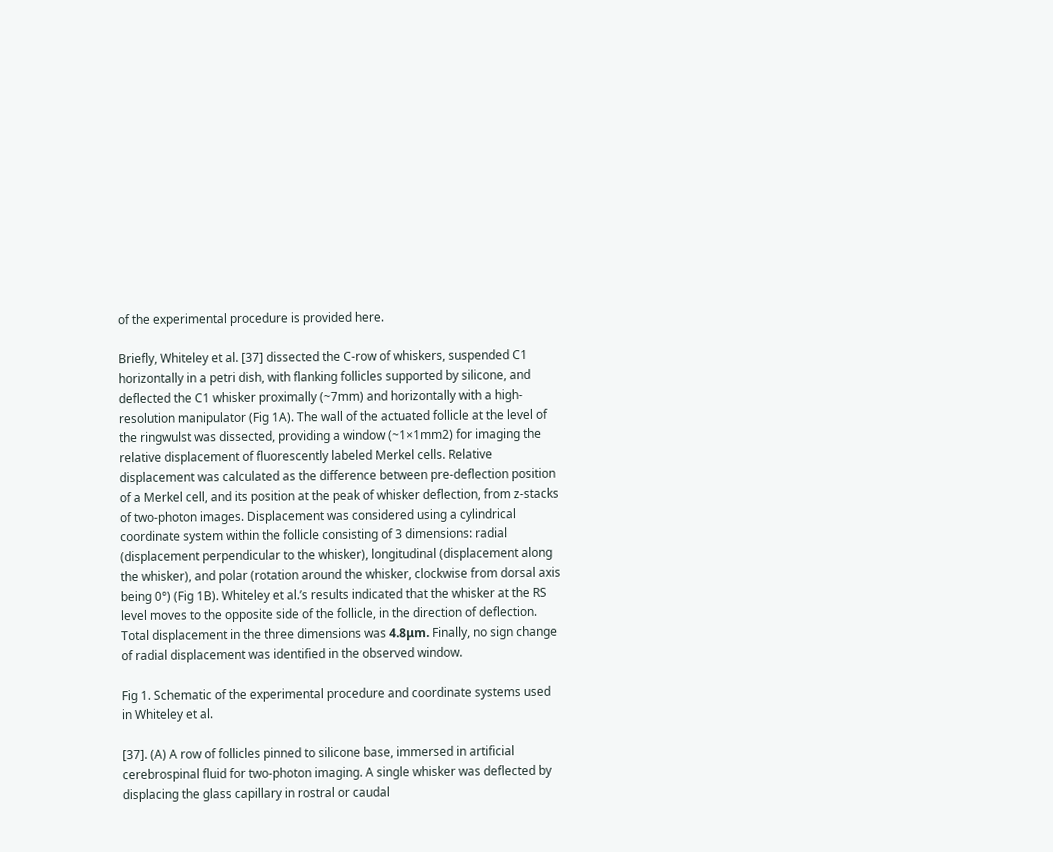of the experimental procedure is provided here.

Briefly, Whiteley et al. [37] dissected the C-row of whiskers, suspended C1 horizontally in a petri dish, with flanking follicles supported by silicone, and deflected the C1 whisker proximally (~7mm) and horizontally with a high-resolution manipulator (Fig 1A). The wall of the actuated follicle at the level of the ringwulst was dissected, providing a window (~1×1mm2) for imaging the relative displacement of fluorescently labeled Merkel cells. Relative displacement was calculated as the difference between pre-deflection position of a Merkel cell, and its position at the peak of whisker deflection, from z-stacks of two-photon images. Displacement was considered using a cylindrical coordinate system within the follicle consisting of 3 dimensions: radial (displacement perpendicular to the whisker), longitudinal (displacement along the whisker), and polar (rotation around the whisker, clockwise from dorsal axis being 0°) (Fig 1B). Whiteley et al.’s results indicated that the whisker at the RS level moves to the opposite side of the follicle, in the direction of deflection. Total displacement in the three dimensions was 4.8μm. Finally, no sign change of radial displacement was identified in the observed window.

Fig 1. Schematic of the experimental procedure and coordinate systems used in Whiteley et al.

[37]. (A) A row of follicles pinned to silicone base, immersed in artificial cerebrospinal fluid for two-photon imaging. A single whisker was deflected by displacing the glass capillary in rostral or caudal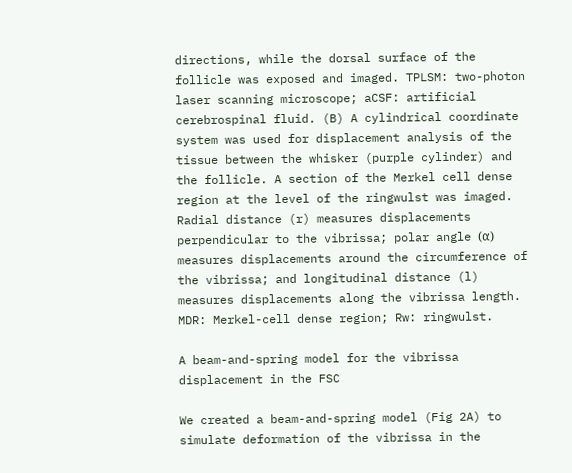directions, while the dorsal surface of the follicle was exposed and imaged. TPLSM: two-photon laser scanning microscope; aCSF: artificial cerebrospinal fluid. (B) A cylindrical coordinate system was used for displacement analysis of the tissue between the whisker (purple cylinder) and the follicle. A section of the Merkel cell dense region at the level of the ringwulst was imaged. Radial distance (r) measures displacements perpendicular to the vibrissa; polar angle (α) measures displacements around the circumference of the vibrissa; and longitudinal distance (l) measures displacements along the vibrissa length. MDR: Merkel-cell dense region; Rw: ringwulst.

A beam-and-spring model for the vibrissa displacement in the FSC

We created a beam-and-spring model (Fig 2A) to simulate deformation of the vibrissa in the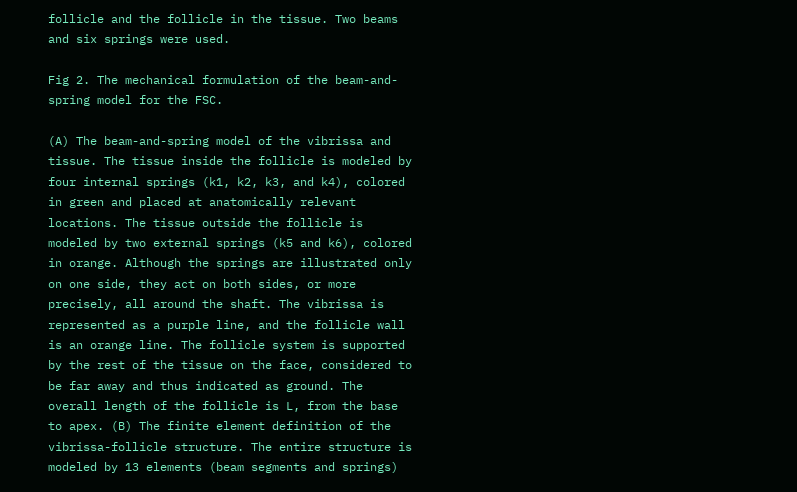follicle and the follicle in the tissue. Two beams and six springs were used.

Fig 2. The mechanical formulation of the beam-and-spring model for the FSC.

(A) The beam-and-spring model of the vibrissa and tissue. The tissue inside the follicle is modeled by four internal springs (k1, k2, k3, and k4), colored in green and placed at anatomically relevant locations. The tissue outside the follicle is modeled by two external springs (k5 and k6), colored in orange. Although the springs are illustrated only on one side, they act on both sides, or more precisely, all around the shaft. The vibrissa is represented as a purple line, and the follicle wall is an orange line. The follicle system is supported by the rest of the tissue on the face, considered to be far away and thus indicated as ground. The overall length of the follicle is L, from the base to apex. (B) The finite element definition of the vibrissa-follicle structure. The entire structure is modeled by 13 elements (beam segments and springs)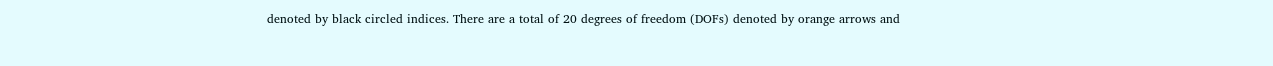denoted by black circled indices. There are a total of 20 degrees of freedom (DOFs) denoted by orange arrows and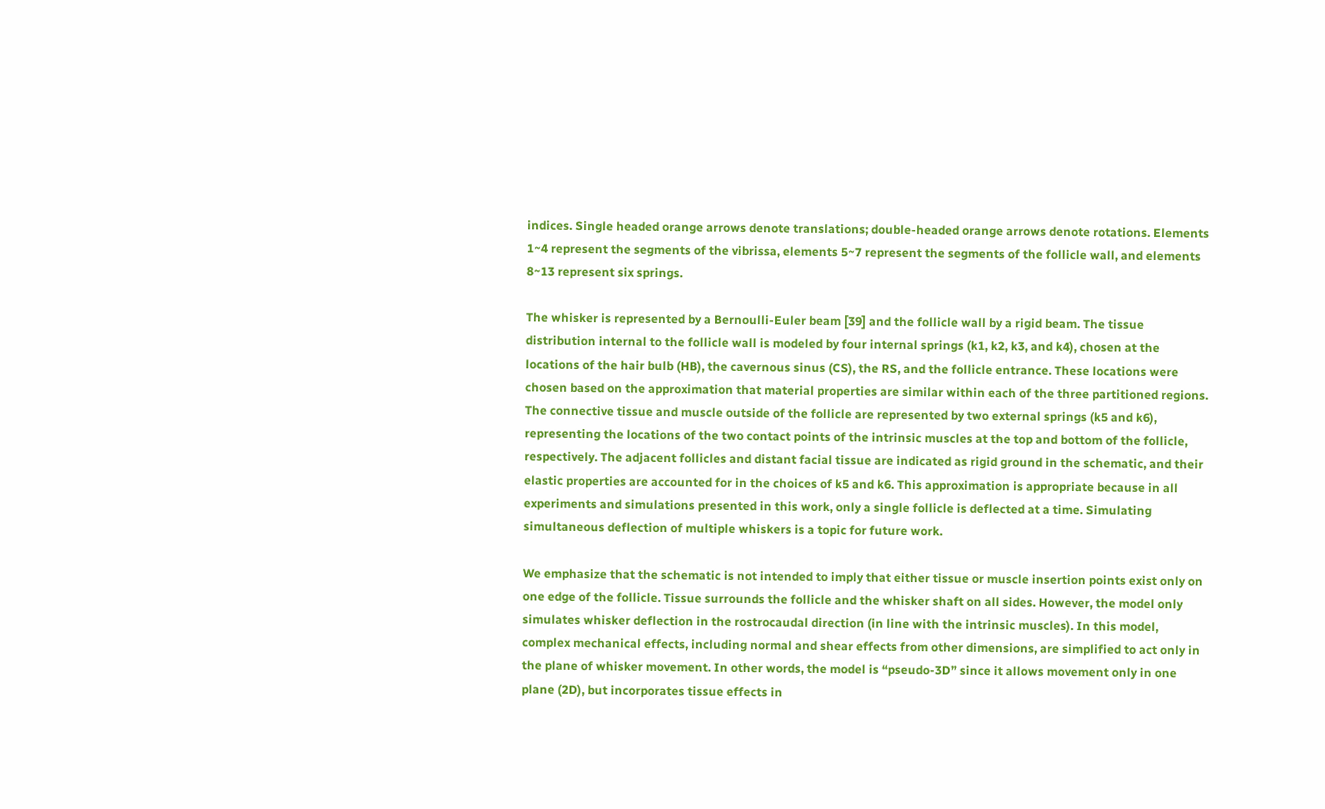indices. Single headed orange arrows denote translations; double-headed orange arrows denote rotations. Elements 1~4 represent the segments of the vibrissa, elements 5~7 represent the segments of the follicle wall, and elements 8~13 represent six springs.

The whisker is represented by a Bernoulli-Euler beam [39] and the follicle wall by a rigid beam. The tissue distribution internal to the follicle wall is modeled by four internal springs (k1, k2, k3, and k4), chosen at the locations of the hair bulb (HB), the cavernous sinus (CS), the RS, and the follicle entrance. These locations were chosen based on the approximation that material properties are similar within each of the three partitioned regions. The connective tissue and muscle outside of the follicle are represented by two external springs (k5 and k6), representing the locations of the two contact points of the intrinsic muscles at the top and bottom of the follicle, respectively. The adjacent follicles and distant facial tissue are indicated as rigid ground in the schematic, and their elastic properties are accounted for in the choices of k5 and k6. This approximation is appropriate because in all experiments and simulations presented in this work, only a single follicle is deflected at a time. Simulating simultaneous deflection of multiple whiskers is a topic for future work.

We emphasize that the schematic is not intended to imply that either tissue or muscle insertion points exist only on one edge of the follicle. Tissue surrounds the follicle and the whisker shaft on all sides. However, the model only simulates whisker deflection in the rostrocaudal direction (in line with the intrinsic muscles). In this model, complex mechanical effects, including normal and shear effects from other dimensions, are simplified to act only in the plane of whisker movement. In other words, the model is “pseudo-3D” since it allows movement only in one plane (2D), but incorporates tissue effects in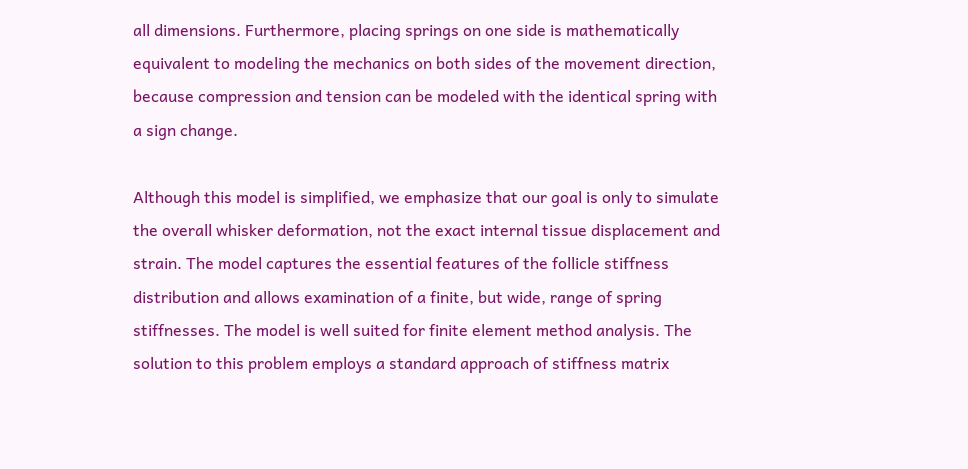all dimensions. Furthermore, placing springs on one side is mathematically equivalent to modeling the mechanics on both sides of the movement direction, because compression and tension can be modeled with the identical spring with a sign change.

Although this model is simplified, we emphasize that our goal is only to simulate the overall whisker deformation, not the exact internal tissue displacement and strain. The model captures the essential features of the follicle stiffness distribution and allows examination of a finite, but wide, range of spring stiffnesses. The model is well suited for finite element method analysis. The solution to this problem employs a standard approach of stiffness matrix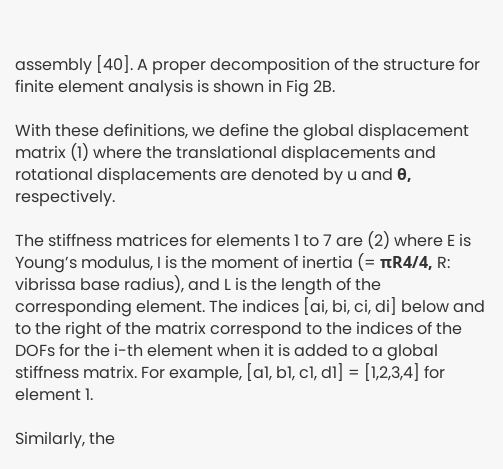assembly [40]. A proper decomposition of the structure for finite element analysis is shown in Fig 2B.

With these definitions, we define the global displacement matrix (1) where the translational displacements and rotational displacements are denoted by u and θ, respectively.

The stiffness matrices for elements 1 to 7 are (2) where E is Young’s modulus, I is the moment of inertia (= πR4/4, R: vibrissa base radius), and L is the length of the corresponding element. The indices [ai, bi, ci, di] below and to the right of the matrix correspond to the indices of the DOFs for the i-th element when it is added to a global stiffness matrix. For example, [a1, b1, c1, d1] = [1,2,3,4] for element 1.

Similarly, the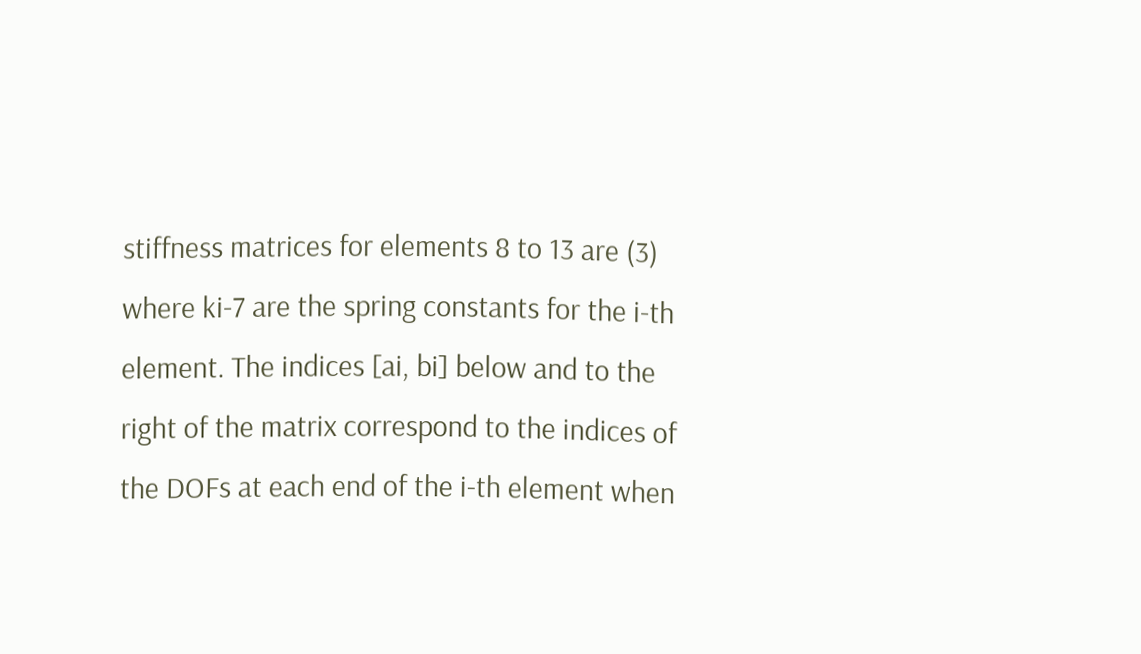stiffness matrices for elements 8 to 13 are (3) where ki-7 are the spring constants for the i-th element. The indices [ai, bi] below and to the right of the matrix correspond to the indices of the DOFs at each end of the i-th element when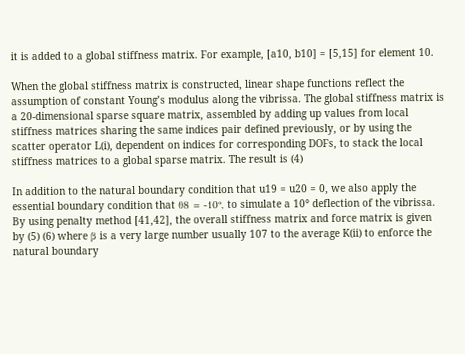it is added to a global stiffness matrix. For example, [a10, b10] = [5,15] for element 10.

When the global stiffness matrix is constructed, linear shape functions reflect the assumption of constant Young’s modulus along the vibrissa. The global stiffness matrix is a 20-dimensional sparse square matrix, assembled by adding up values from local stiffness matrices sharing the same indices pair defined previously, or by using the scatter operator L(i), dependent on indices for corresponding DOFs, to stack the local stiffness matrices to a global sparse matrix. The result is (4)

In addition to the natural boundary condition that u19 = u20 = 0, we also apply the essential boundary condition that θ8 = -10°, to simulate a 10° deflection of the vibrissa. By using penalty method [41,42], the overall stiffness matrix and force matrix is given by (5) (6) where β is a very large number usually 107 to the average K(ii) to enforce the natural boundary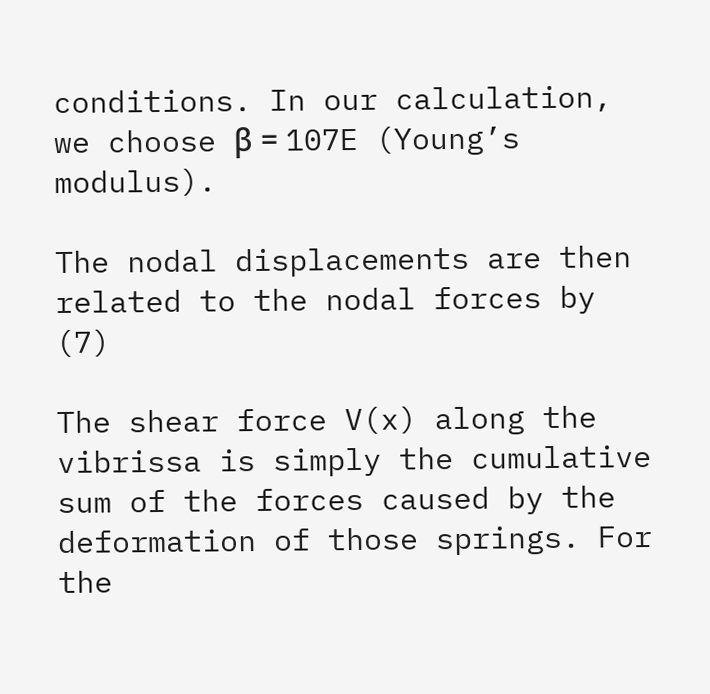conditions. In our calculation, we choose β = 107E (Young’s modulus).

The nodal displacements are then related to the nodal forces by (7)

The shear force V(x) along the vibrissa is simply the cumulative sum of the forces caused by the deformation of those springs. For the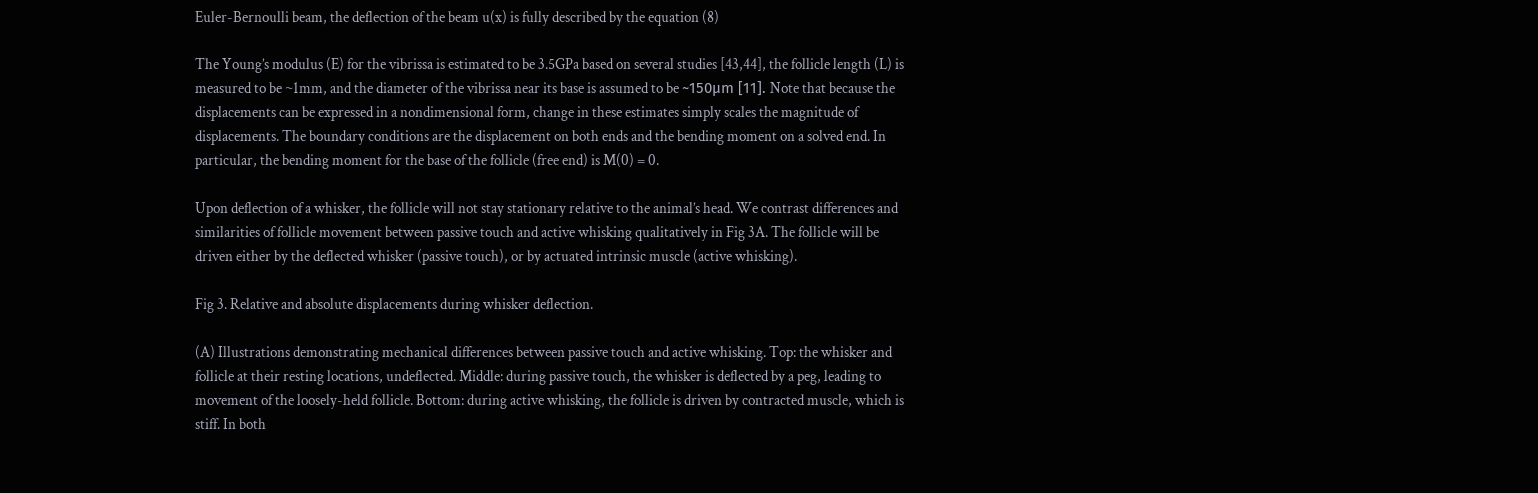Euler-Bernoulli beam, the deflection of the beam u(x) is fully described by the equation (8)

The Young’s modulus (E) for the vibrissa is estimated to be 3.5GPa based on several studies [43,44], the follicle length (L) is measured to be ~1mm, and the diameter of the vibrissa near its base is assumed to be ~150μm [11]. Note that because the displacements can be expressed in a nondimensional form, change in these estimates simply scales the magnitude of displacements. The boundary conditions are the displacement on both ends and the bending moment on a solved end. In particular, the bending moment for the base of the follicle (free end) is M(0) = 0.

Upon deflection of a whisker, the follicle will not stay stationary relative to the animal’s head. We contrast differences and similarities of follicle movement between passive touch and active whisking qualitatively in Fig 3A. The follicle will be driven either by the deflected whisker (passive touch), or by actuated intrinsic muscle (active whisking).

Fig 3. Relative and absolute displacements during whisker deflection.

(A) Illustrations demonstrating mechanical differences between passive touch and active whisking. Top: the whisker and follicle at their resting locations, undeflected. Middle: during passive touch, the whisker is deflected by a peg, leading to movement of the loosely-held follicle. Bottom: during active whisking, the follicle is driven by contracted muscle, which is stiff. In both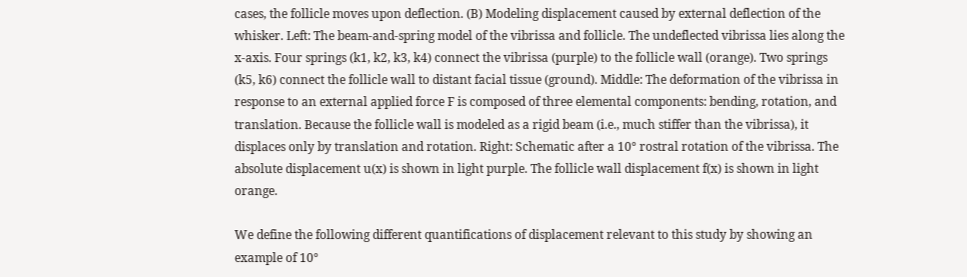cases, the follicle moves upon deflection. (B) Modeling displacement caused by external deflection of the whisker. Left: The beam-and-spring model of the vibrissa and follicle. The undeflected vibrissa lies along the x-axis. Four springs (k1, k2, k3, k4) connect the vibrissa (purple) to the follicle wall (orange). Two springs (k5, k6) connect the follicle wall to distant facial tissue (ground). Middle: The deformation of the vibrissa in response to an external applied force F is composed of three elemental components: bending, rotation, and translation. Because the follicle wall is modeled as a rigid beam (i.e., much stiffer than the vibrissa), it displaces only by translation and rotation. Right: Schematic after a 10° rostral rotation of the vibrissa. The absolute displacement u(x) is shown in light purple. The follicle wall displacement f(x) is shown in light orange.

We define the following different quantifications of displacement relevant to this study by showing an example of 10°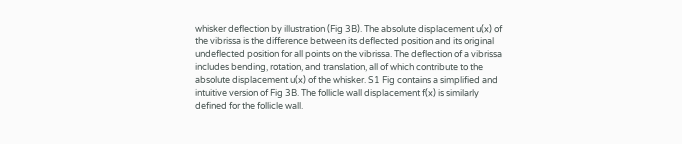whisker deflection by illustration (Fig 3B). The absolute displacement u(x) of the vibrissa is the difference between its deflected position and its original undeflected position for all points on the vibrissa. The deflection of a vibrissa includes bending, rotation, and translation, all of which contribute to the absolute displacement u(x) of the whisker. S1 Fig contains a simplified and intuitive version of Fig 3B. The follicle wall displacement f(x) is similarly defined for the follicle wall.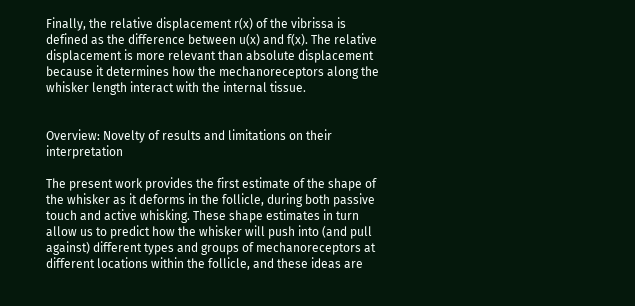Finally, the relative displacement r(x) of the vibrissa is defined as the difference between u(x) and f(x). The relative displacement is more relevant than absolute displacement because it determines how the mechanoreceptors along the whisker length interact with the internal tissue.


Overview: Novelty of results and limitations on their interpretation

The present work provides the first estimate of the shape of the whisker as it deforms in the follicle, during both passive touch and active whisking. These shape estimates in turn allow us to predict how the whisker will push into (and pull against) different types and groups of mechanoreceptors at different locations within the follicle, and these ideas are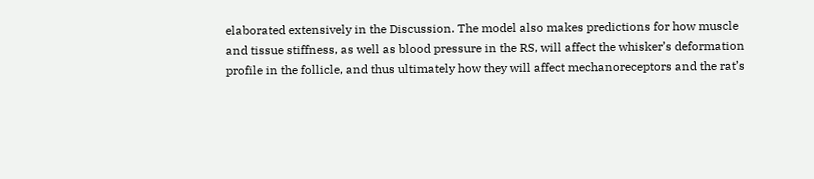elaborated extensively in the Discussion. The model also makes predictions for how muscle and tissue stiffness, as well as blood pressure in the RS, will affect the whisker’s deformation profile in the follicle, and thus ultimately how they will affect mechanoreceptors and the rat’s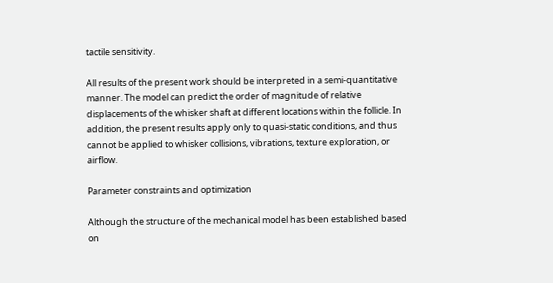tactile sensitivity.

All results of the present work should be interpreted in a semi-quantitative manner. The model can predict the order of magnitude of relative displacements of the whisker shaft at different locations within the follicle. In addition, the present results apply only to quasi-static conditions, and thus cannot be applied to whisker collisions, vibrations, texture exploration, or airflow.

Parameter constraints and optimization

Although the structure of the mechanical model has been established based on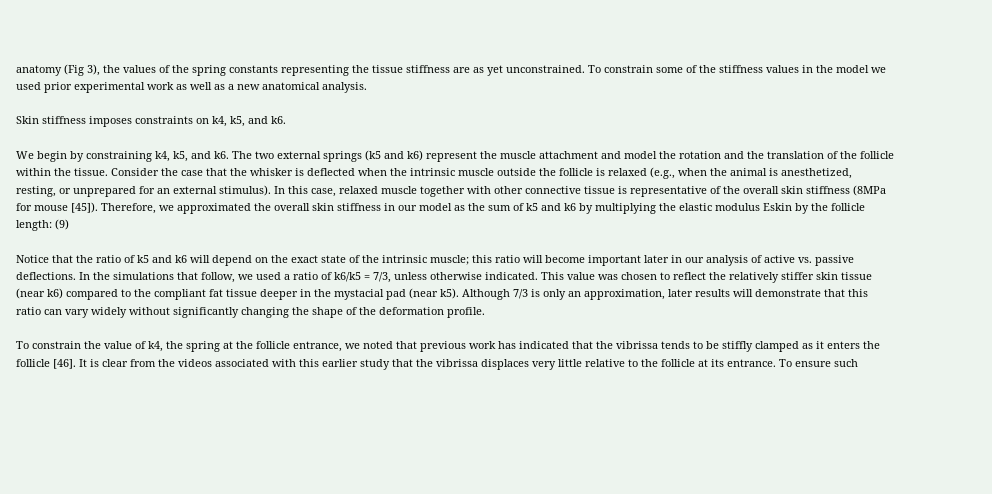anatomy (Fig 3), the values of the spring constants representing the tissue stiffness are as yet unconstrained. To constrain some of the stiffness values in the model we used prior experimental work as well as a new anatomical analysis.

Skin stiffness imposes constraints on k4, k5, and k6.

We begin by constraining k4, k5, and k6. The two external springs (k5 and k6) represent the muscle attachment and model the rotation and the translation of the follicle within the tissue. Consider the case that the whisker is deflected when the intrinsic muscle outside the follicle is relaxed (e.g., when the animal is anesthetized, resting, or unprepared for an external stimulus). In this case, relaxed muscle together with other connective tissue is representative of the overall skin stiffness (8MPa for mouse [45]). Therefore, we approximated the overall skin stiffness in our model as the sum of k5 and k6 by multiplying the elastic modulus Eskin by the follicle length: (9)

Notice that the ratio of k5 and k6 will depend on the exact state of the intrinsic muscle; this ratio will become important later in our analysis of active vs. passive deflections. In the simulations that follow, we used a ratio of k6/k5 = 7/3, unless otherwise indicated. This value was chosen to reflect the relatively stiffer skin tissue (near k6) compared to the compliant fat tissue deeper in the mystacial pad (near k5). Although 7/3 is only an approximation, later results will demonstrate that this ratio can vary widely without significantly changing the shape of the deformation profile.

To constrain the value of k4, the spring at the follicle entrance, we noted that previous work has indicated that the vibrissa tends to be stiffly clamped as it enters the follicle [46]. It is clear from the videos associated with this earlier study that the vibrissa displaces very little relative to the follicle at its entrance. To ensure such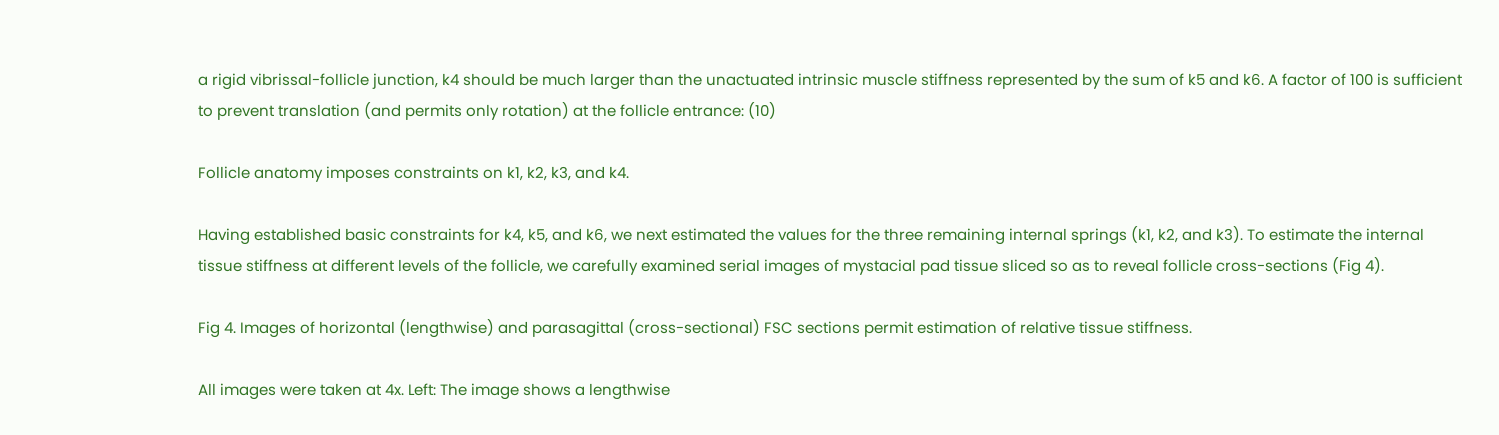a rigid vibrissal-follicle junction, k4 should be much larger than the unactuated intrinsic muscle stiffness represented by the sum of k5 and k6. A factor of 100 is sufficient to prevent translation (and permits only rotation) at the follicle entrance: (10)

Follicle anatomy imposes constraints on k1, k2, k3, and k4.

Having established basic constraints for k4, k5, and k6, we next estimated the values for the three remaining internal springs (k1, k2, and k3). To estimate the internal tissue stiffness at different levels of the follicle, we carefully examined serial images of mystacial pad tissue sliced so as to reveal follicle cross-sections (Fig 4).

Fig 4. Images of horizontal (lengthwise) and parasagittal (cross-sectional) FSC sections permit estimation of relative tissue stiffness.

All images were taken at 4x. Left: The image shows a lengthwise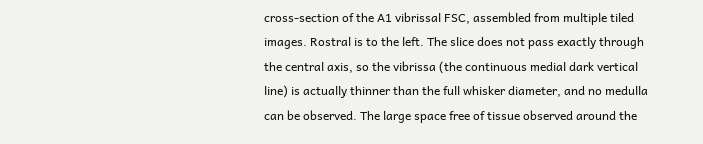cross-section of the A1 vibrissal FSC, assembled from multiple tiled images. Rostral is to the left. The slice does not pass exactly through the central axis, so the vibrissa (the continuous medial dark vertical line) is actually thinner than the full whisker diameter, and no medulla can be observed. The large space free of tissue observed around the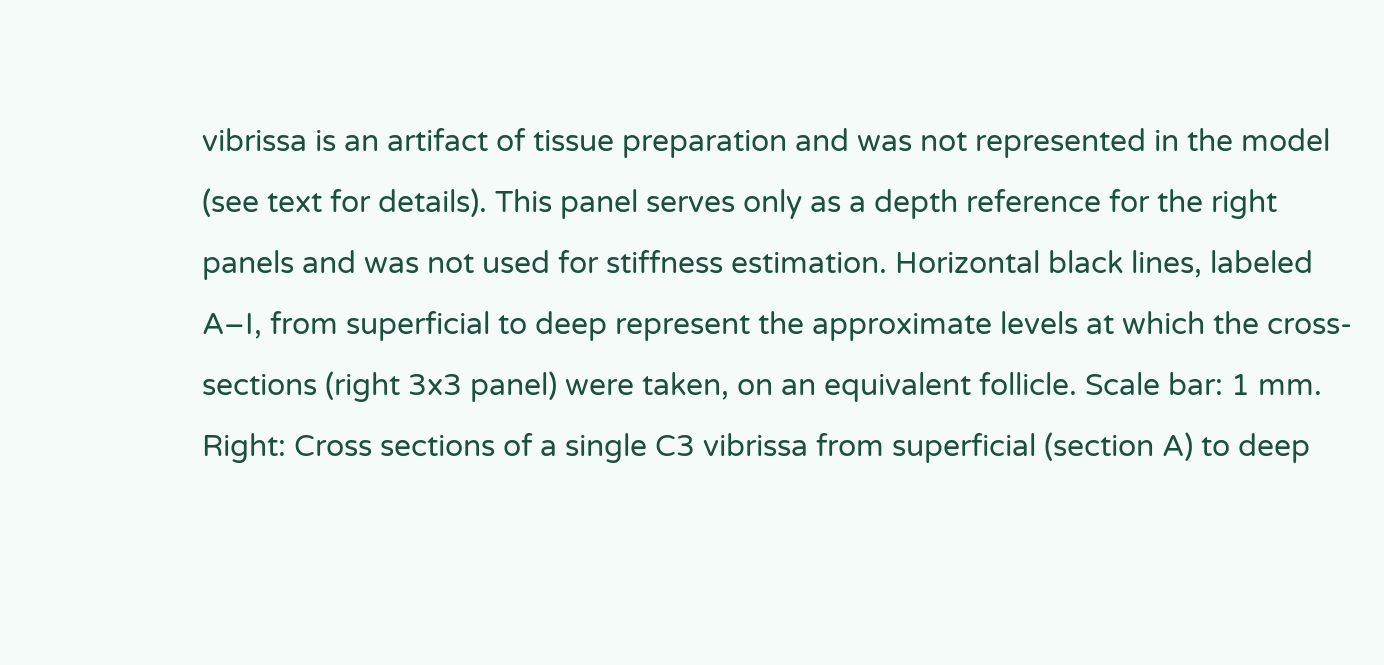vibrissa is an artifact of tissue preparation and was not represented in the model (see text for details). This panel serves only as a depth reference for the right panels and was not used for stiffness estimation. Horizontal black lines, labeled A–I, from superficial to deep represent the approximate levels at which the cross-sections (right 3x3 panel) were taken, on an equivalent follicle. Scale bar: 1 mm. Right: Cross sections of a single C3 vibrissa from superficial (section A) to deep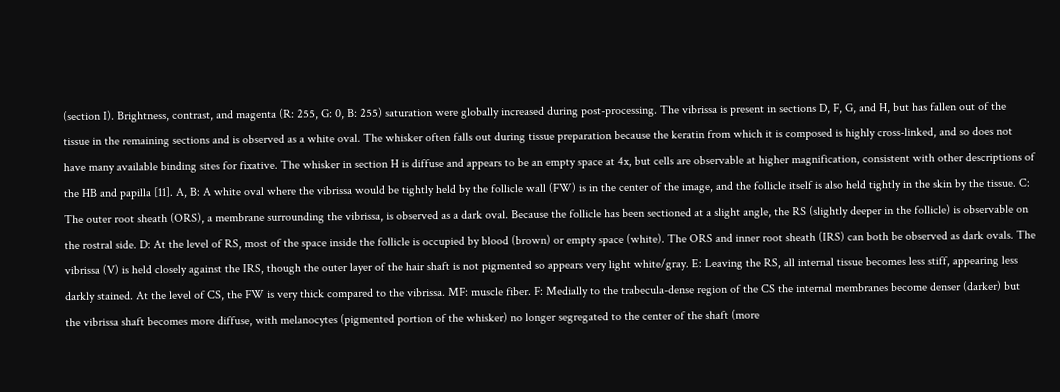(section I). Brightness, contrast, and magenta (R: 255, G: 0, B: 255) saturation were globally increased during post-processing. The vibrissa is present in sections D, F, G, and H, but has fallen out of the tissue in the remaining sections and is observed as a white oval. The whisker often falls out during tissue preparation because the keratin from which it is composed is highly cross-linked, and so does not have many available binding sites for fixative. The whisker in section H is diffuse and appears to be an empty space at 4x, but cells are observable at higher magnification, consistent with other descriptions of the HB and papilla [11]. A, B: A white oval where the vibrissa would be tightly held by the follicle wall (FW) is in the center of the image, and the follicle itself is also held tightly in the skin by the tissue. C: The outer root sheath (ORS), a membrane surrounding the vibrissa, is observed as a dark oval. Because the follicle has been sectioned at a slight angle, the RS (slightly deeper in the follicle) is observable on the rostral side. D: At the level of RS, most of the space inside the follicle is occupied by blood (brown) or empty space (white). The ORS and inner root sheath (IRS) can both be observed as dark ovals. The vibrissa (V) is held closely against the IRS, though the outer layer of the hair shaft is not pigmented so appears very light white/gray. E: Leaving the RS, all internal tissue becomes less stiff, appearing less darkly stained. At the level of CS, the FW is very thick compared to the vibrissa. MF: muscle fiber. F: Medially to the trabecula-dense region of the CS the internal membranes become denser (darker) but the vibrissa shaft becomes more diffuse, with melanocytes (pigmented portion of the whisker) no longer segregated to the center of the shaft (more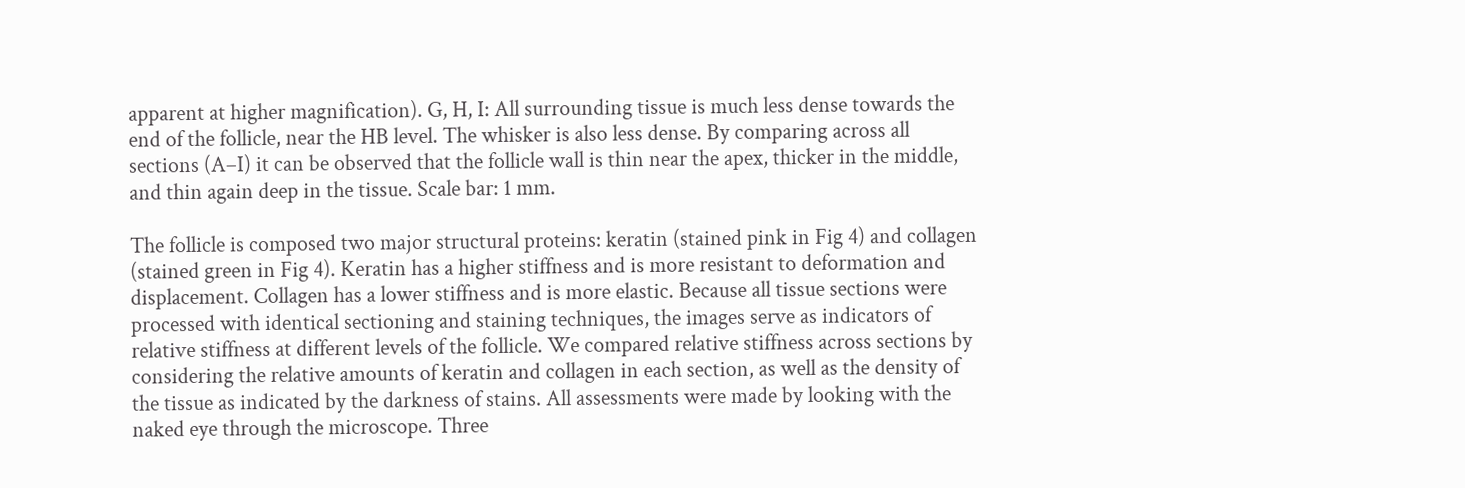apparent at higher magnification). G, H, I: All surrounding tissue is much less dense towards the end of the follicle, near the HB level. The whisker is also less dense. By comparing across all sections (A–I) it can be observed that the follicle wall is thin near the apex, thicker in the middle, and thin again deep in the tissue. Scale bar: 1 mm.

The follicle is composed two major structural proteins: keratin (stained pink in Fig 4) and collagen (stained green in Fig 4). Keratin has a higher stiffness and is more resistant to deformation and displacement. Collagen has a lower stiffness and is more elastic. Because all tissue sections were processed with identical sectioning and staining techniques, the images serve as indicators of relative stiffness at different levels of the follicle. We compared relative stiffness across sections by considering the relative amounts of keratin and collagen in each section, as well as the density of the tissue as indicated by the darkness of stains. All assessments were made by looking with the naked eye through the microscope. Three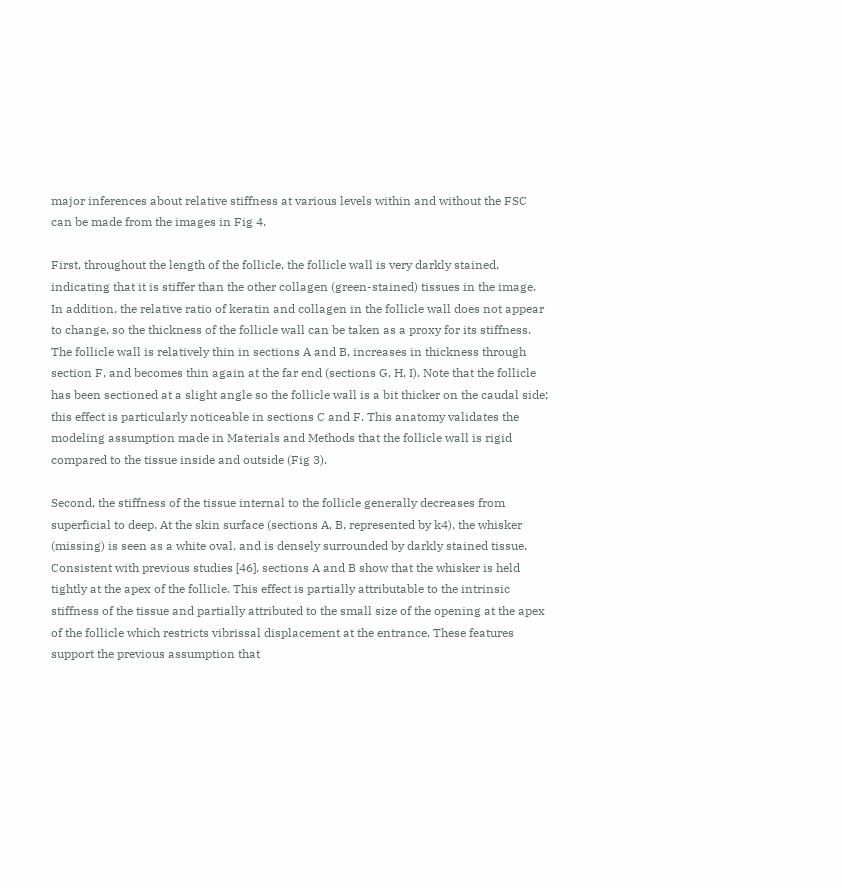major inferences about relative stiffness at various levels within and without the FSC can be made from the images in Fig 4.

First, throughout the length of the follicle, the follicle wall is very darkly stained, indicating that it is stiffer than the other collagen (green-stained) tissues in the image. In addition, the relative ratio of keratin and collagen in the follicle wall does not appear to change, so the thickness of the follicle wall can be taken as a proxy for its stiffness. The follicle wall is relatively thin in sections A and B, increases in thickness through section F, and becomes thin again at the far end (sections G, H, I). Note that the follicle has been sectioned at a slight angle so the follicle wall is a bit thicker on the caudal side; this effect is particularly noticeable in sections C and F. This anatomy validates the modeling assumption made in Materials and Methods that the follicle wall is rigid compared to the tissue inside and outside (Fig 3).

Second, the stiffness of the tissue internal to the follicle generally decreases from superficial to deep. At the skin surface (sections A, B, represented by k4), the whisker (missing) is seen as a white oval, and is densely surrounded by darkly stained tissue. Consistent with previous studies [46], sections A and B show that the whisker is held tightly at the apex of the follicle. This effect is partially attributable to the intrinsic stiffness of the tissue and partially attributed to the small size of the opening at the apex of the follicle which restricts vibrissal displacement at the entrance. These features support the previous assumption that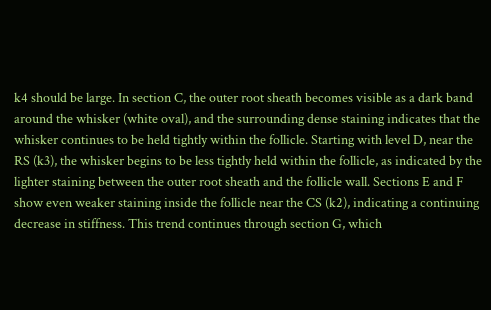k4 should be large. In section C, the outer root sheath becomes visible as a dark band around the whisker (white oval), and the surrounding dense staining indicates that the whisker continues to be held tightly within the follicle. Starting with level D, near the RS (k3), the whisker begins to be less tightly held within the follicle, as indicated by the lighter staining between the outer root sheath and the follicle wall. Sections E and F show even weaker staining inside the follicle near the CS (k2), indicating a continuing decrease in stiffness. This trend continues through section G, which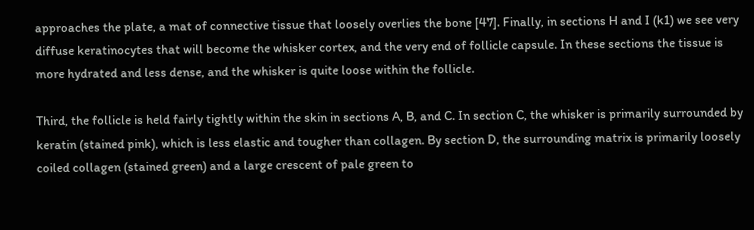approaches the plate, a mat of connective tissue that loosely overlies the bone [47]. Finally, in sections H and I (k1) we see very diffuse keratinocytes that will become the whisker cortex, and the very end of follicle capsule. In these sections the tissue is more hydrated and less dense, and the whisker is quite loose within the follicle.

Third, the follicle is held fairly tightly within the skin in sections A, B, and C. In section C, the whisker is primarily surrounded by keratin (stained pink), which is less elastic and tougher than collagen. By section D, the surrounding matrix is primarily loosely coiled collagen (stained green) and a large crescent of pale green to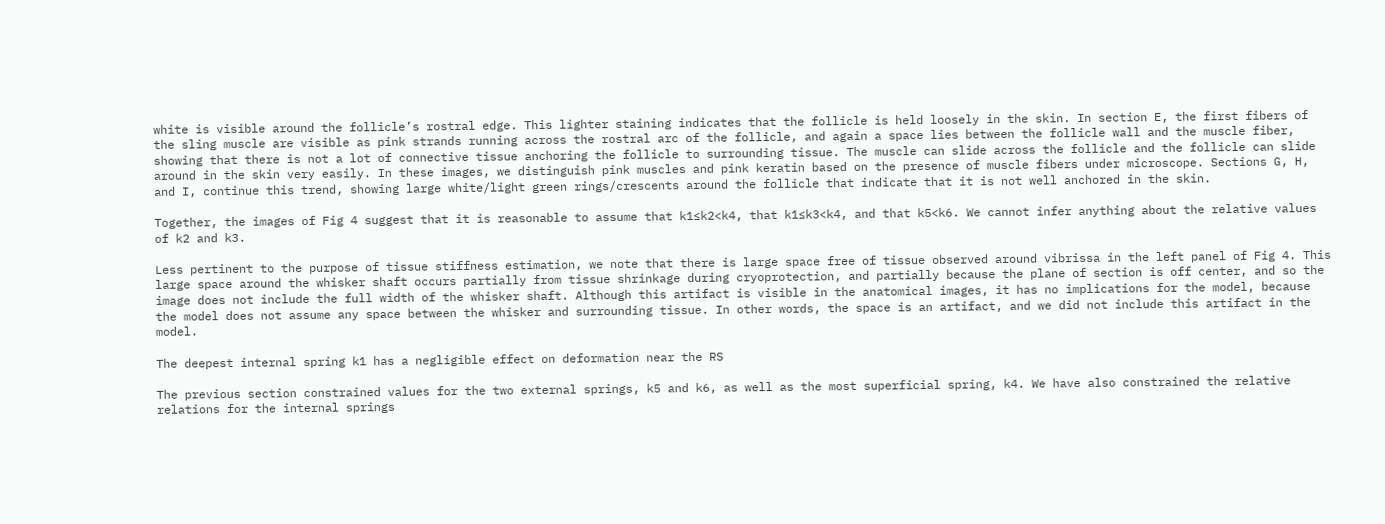white is visible around the follicle’s rostral edge. This lighter staining indicates that the follicle is held loosely in the skin. In section E, the first fibers of the sling muscle are visible as pink strands running across the rostral arc of the follicle, and again a space lies between the follicle wall and the muscle fiber, showing that there is not a lot of connective tissue anchoring the follicle to surrounding tissue. The muscle can slide across the follicle and the follicle can slide around in the skin very easily. In these images, we distinguish pink muscles and pink keratin based on the presence of muscle fibers under microscope. Sections G, H, and I, continue this trend, showing large white/light green rings/crescents around the follicle that indicate that it is not well anchored in the skin.

Together, the images of Fig 4 suggest that it is reasonable to assume that k1≤k2<k4, that k1≤k3<k4, and that k5<k6. We cannot infer anything about the relative values of k2 and k3.

Less pertinent to the purpose of tissue stiffness estimation, we note that there is large space free of tissue observed around vibrissa in the left panel of Fig 4. This large space around the whisker shaft occurs partially from tissue shrinkage during cryoprotection, and partially because the plane of section is off center, and so the image does not include the full width of the whisker shaft. Although this artifact is visible in the anatomical images, it has no implications for the model, because the model does not assume any space between the whisker and surrounding tissue. In other words, the space is an artifact, and we did not include this artifact in the model.

The deepest internal spring k1 has a negligible effect on deformation near the RS

The previous section constrained values for the two external springs, k5 and k6, as well as the most superficial spring, k4. We have also constrained the relative relations for the internal springs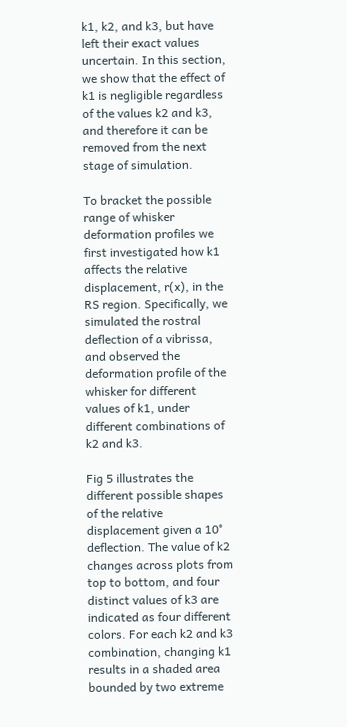k1, k2, and k3, but have left their exact values uncertain. In this section, we show that the effect of k1 is negligible regardless of the values k2 and k3, and therefore it can be removed from the next stage of simulation.

To bracket the possible range of whisker deformation profiles we first investigated how k1 affects the relative displacement, r(x), in the RS region. Specifically, we simulated the rostral deflection of a vibrissa, and observed the deformation profile of the whisker for different values of k1, under different combinations of k2 and k3.

Fig 5 illustrates the different possible shapes of the relative displacement given a 10° deflection. The value of k2 changes across plots from top to bottom, and four distinct values of k3 are indicated as four different colors. For each k2 and k3 combination, changing k1 results in a shaded area bounded by two extreme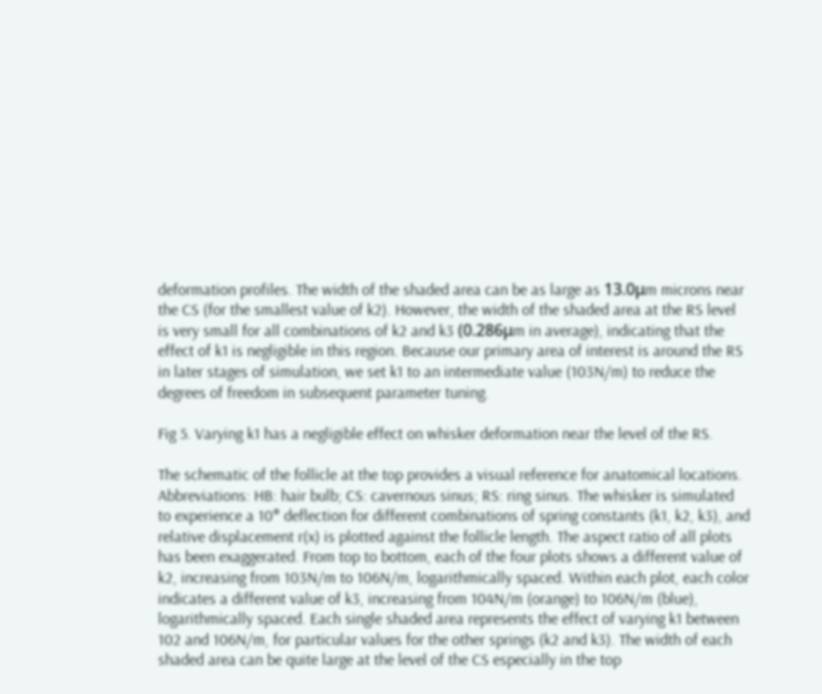deformation profiles. The width of the shaded area can be as large as 13.0μm microns near the CS (for the smallest value of k2). However, the width of the shaded area at the RS level is very small for all combinations of k2 and k3 (0.286μm in average), indicating that the effect of k1 is negligible in this region. Because our primary area of interest is around the RS in later stages of simulation, we set k1 to an intermediate value (103N/m) to reduce the degrees of freedom in subsequent parameter tuning.

Fig 5. Varying k1 has a negligible effect on whisker deformation near the level of the RS.

The schematic of the follicle at the top provides a visual reference for anatomical locations. Abbreviations: HB: hair bulb; CS: cavernous sinus; RS: ring sinus. The whisker is simulated to experience a 10° deflection for different combinations of spring constants (k1, k2, k3), and relative displacement r(x) is plotted against the follicle length. The aspect ratio of all plots has been exaggerated. From top to bottom, each of the four plots shows a different value of k2, increasing from 103N/m to 106N/m, logarithmically spaced. Within each plot, each color indicates a different value of k3, increasing from 104N/m (orange) to 106N/m (blue), logarithmically spaced. Each single shaded area represents the effect of varying k1 between 102 and 106N/m, for particular values for the other springs (k2 and k3). The width of each shaded area can be quite large at the level of the CS especially in the top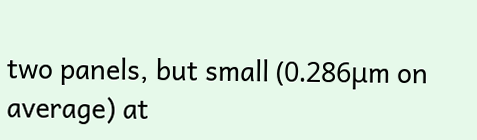two panels, but small (0.286μm on average) at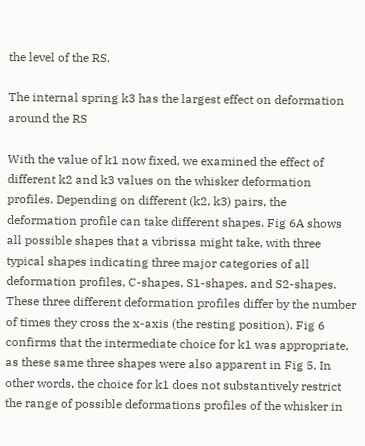the level of the RS.

The internal spring k3 has the largest effect on deformation around the RS

With the value of k1 now fixed, we examined the effect of different k2 and k3 values on the whisker deformation profiles. Depending on different (k2, k3) pairs, the deformation profile can take different shapes. Fig 6A shows all possible shapes that a vibrissa might take, with three typical shapes indicating three major categories of all deformation profiles, C-shapes, S1-shapes, and S2-shapes. These three different deformation profiles differ by the number of times they cross the x-axis (the resting position). Fig 6 confirms that the intermediate choice for k1 was appropriate, as these same three shapes were also apparent in Fig 5. In other words, the choice for k1 does not substantively restrict the range of possible deformations profiles of the whisker in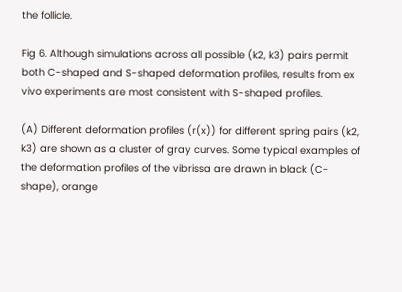the follicle.

Fig 6. Although simulations across all possible (k2, k3) pairs permit both C-shaped and S-shaped deformation profiles, results from ex vivo experiments are most consistent with S-shaped profiles.

(A) Different deformation profiles (r(x)) for different spring pairs (k2, k3) are shown as a cluster of gray curves. Some typical examples of the deformation profiles of the vibrissa are drawn in black (C-shape), orange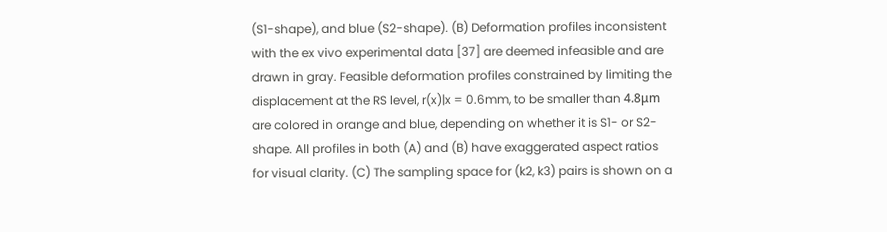(S1-shape), and blue (S2-shape). (B) Deformation profiles inconsistent with the ex vivo experimental data [37] are deemed infeasible and are drawn in gray. Feasible deformation profiles constrained by limiting the displacement at the RS level, r(x)|x = 0.6mm, to be smaller than 4.8μm are colored in orange and blue, depending on whether it is S1- or S2-shape. All profiles in both (A) and (B) have exaggerated aspect ratios for visual clarity. (C) The sampling space for (k2, k3) pairs is shown on a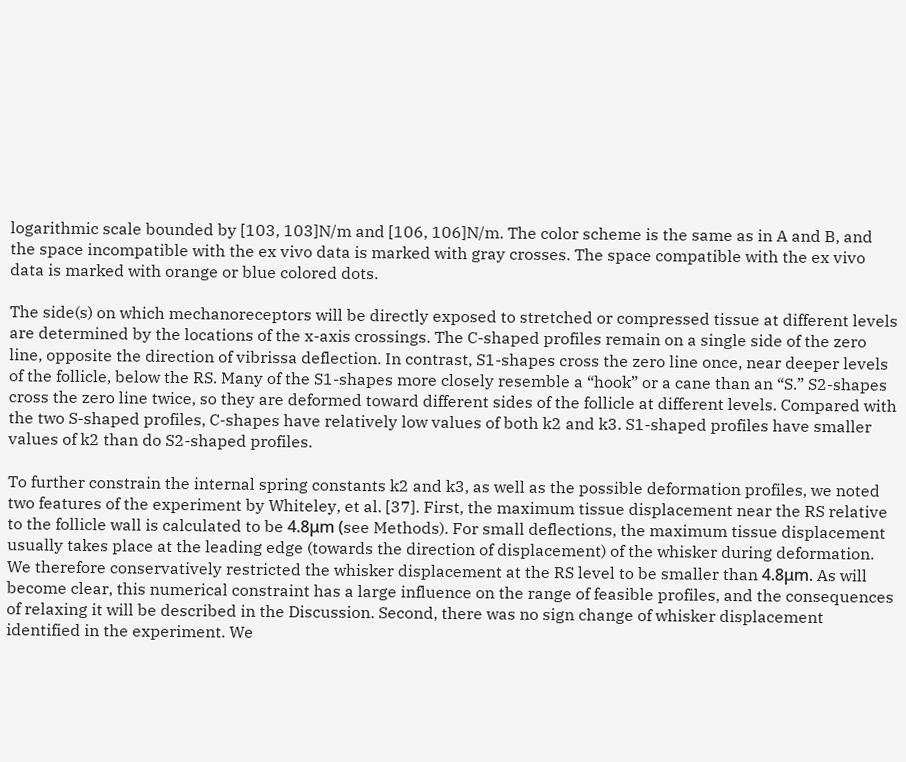logarithmic scale bounded by [103, 103]N/m and [106, 106]N/m. The color scheme is the same as in A and B, and the space incompatible with the ex vivo data is marked with gray crosses. The space compatible with the ex vivo data is marked with orange or blue colored dots.

The side(s) on which mechanoreceptors will be directly exposed to stretched or compressed tissue at different levels are determined by the locations of the x-axis crossings. The C-shaped profiles remain on a single side of the zero line, opposite the direction of vibrissa deflection. In contrast, S1-shapes cross the zero line once, near deeper levels of the follicle, below the RS. Many of the S1-shapes more closely resemble a “hook” or a cane than an “S.” S2-shapes cross the zero line twice, so they are deformed toward different sides of the follicle at different levels. Compared with the two S-shaped profiles, C-shapes have relatively low values of both k2 and k3. S1-shaped profiles have smaller values of k2 than do S2-shaped profiles.

To further constrain the internal spring constants k2 and k3, as well as the possible deformation profiles, we noted two features of the experiment by Whiteley, et al. [37]. First, the maximum tissue displacement near the RS relative to the follicle wall is calculated to be 4.8μm (see Methods). For small deflections, the maximum tissue displacement usually takes place at the leading edge (towards the direction of displacement) of the whisker during deformation. We therefore conservatively restricted the whisker displacement at the RS level to be smaller than 4.8μm. As will become clear, this numerical constraint has a large influence on the range of feasible profiles, and the consequences of relaxing it will be described in the Discussion. Second, there was no sign change of whisker displacement identified in the experiment. We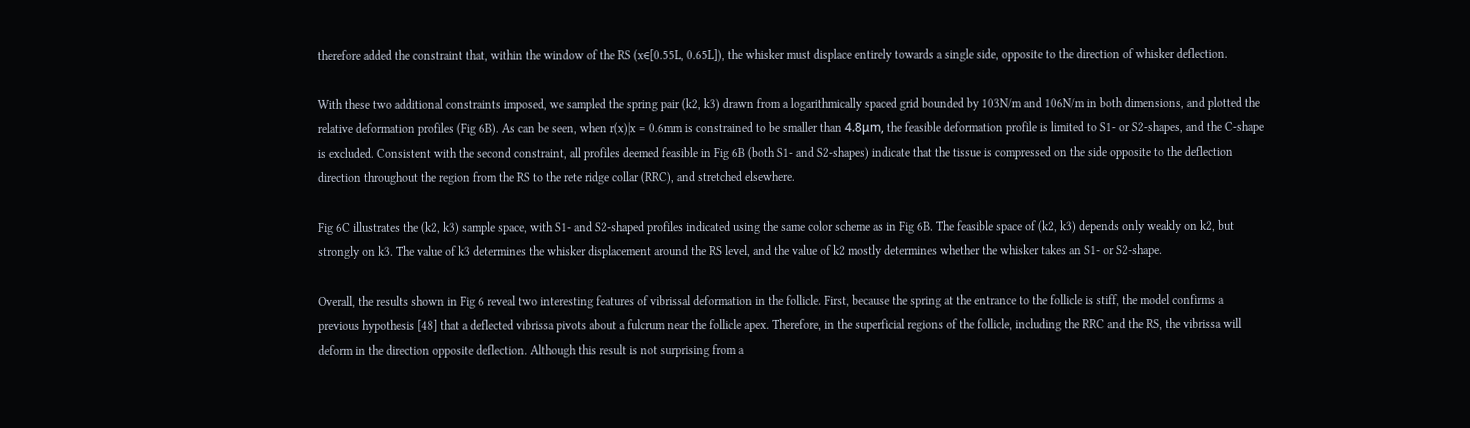therefore added the constraint that, within the window of the RS (x∈[0.55L, 0.65L]), the whisker must displace entirely towards a single side, opposite to the direction of whisker deflection.

With these two additional constraints imposed, we sampled the spring pair (k2, k3) drawn from a logarithmically spaced grid bounded by 103N/m and 106N/m in both dimensions, and plotted the relative deformation profiles (Fig 6B). As can be seen, when r(x)|x = 0.6mm is constrained to be smaller than 4.8μm, the feasible deformation profile is limited to S1- or S2-shapes, and the C-shape is excluded. Consistent with the second constraint, all profiles deemed feasible in Fig 6B (both S1- and S2-shapes) indicate that the tissue is compressed on the side opposite to the deflection direction throughout the region from the RS to the rete ridge collar (RRC), and stretched elsewhere.

Fig 6C illustrates the (k2, k3) sample space, with S1- and S2-shaped profiles indicated using the same color scheme as in Fig 6B. The feasible space of (k2, k3) depends only weakly on k2, but strongly on k3. The value of k3 determines the whisker displacement around the RS level, and the value of k2 mostly determines whether the whisker takes an S1- or S2-shape.

Overall, the results shown in Fig 6 reveal two interesting features of vibrissal deformation in the follicle. First, because the spring at the entrance to the follicle is stiff, the model confirms a previous hypothesis [48] that a deflected vibrissa pivots about a fulcrum near the follicle apex. Therefore, in the superficial regions of the follicle, including the RRC and the RS, the vibrissa will deform in the direction opposite deflection. Although this result is not surprising from a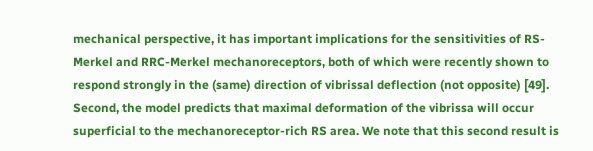mechanical perspective, it has important implications for the sensitivities of RS-Merkel and RRC-Merkel mechanoreceptors, both of which were recently shown to respond strongly in the (same) direction of vibrissal deflection (not opposite) [49]. Second, the model predicts that maximal deformation of the vibrissa will occur superficial to the mechanoreceptor-rich RS area. We note that this second result is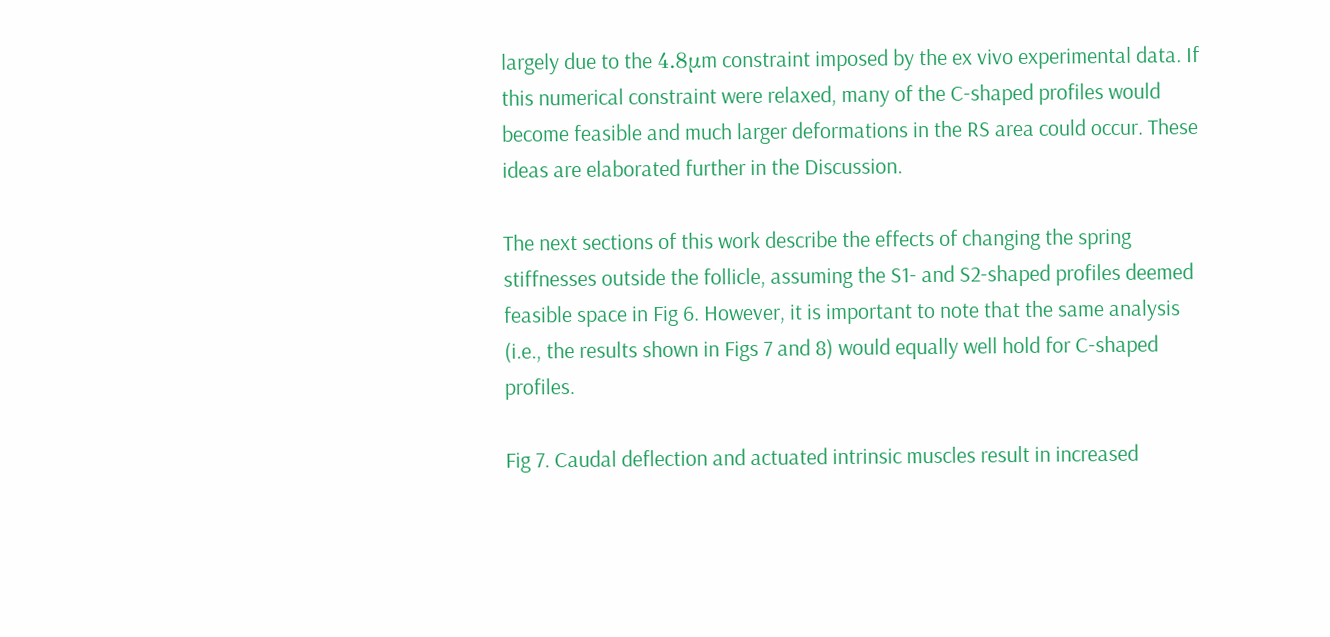largely due to the 4.8μm constraint imposed by the ex vivo experimental data. If this numerical constraint were relaxed, many of the C-shaped profiles would become feasible and much larger deformations in the RS area could occur. These ideas are elaborated further in the Discussion.

The next sections of this work describe the effects of changing the spring stiffnesses outside the follicle, assuming the S1- and S2-shaped profiles deemed feasible space in Fig 6. However, it is important to note that the same analysis (i.e., the results shown in Figs 7 and 8) would equally well hold for C-shaped profiles.

Fig 7. Caudal deflection and actuated intrinsic muscles result in increased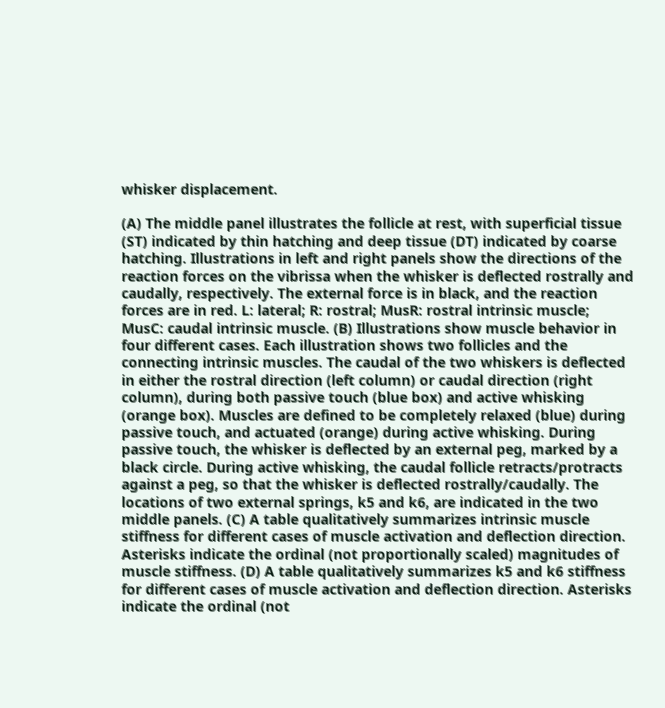whisker displacement.

(A) The middle panel illustrates the follicle at rest, with superficial tissue (ST) indicated by thin hatching and deep tissue (DT) indicated by coarse hatching. Illustrations in left and right panels show the directions of the reaction forces on the vibrissa when the whisker is deflected rostrally and caudally, respectively. The external force is in black, and the reaction forces are in red. L: lateral; R: rostral; MusR: rostral intrinsic muscle; MusC: caudal intrinsic muscle. (B) Illustrations show muscle behavior in four different cases. Each illustration shows two follicles and the connecting intrinsic muscles. The caudal of the two whiskers is deflected in either the rostral direction (left column) or caudal direction (right column), during both passive touch (blue box) and active whisking (orange box). Muscles are defined to be completely relaxed (blue) during passive touch, and actuated (orange) during active whisking. During passive touch, the whisker is deflected by an external peg, marked by a black circle. During active whisking, the caudal follicle retracts/protracts against a peg, so that the whisker is deflected rostrally/caudally. The locations of two external springs, k5 and k6, are indicated in the two middle panels. (C) A table qualitatively summarizes intrinsic muscle stiffness for different cases of muscle activation and deflection direction. Asterisks indicate the ordinal (not proportionally scaled) magnitudes of muscle stiffness. (D) A table qualitatively summarizes k5 and k6 stiffness for different cases of muscle activation and deflection direction. Asterisks indicate the ordinal (not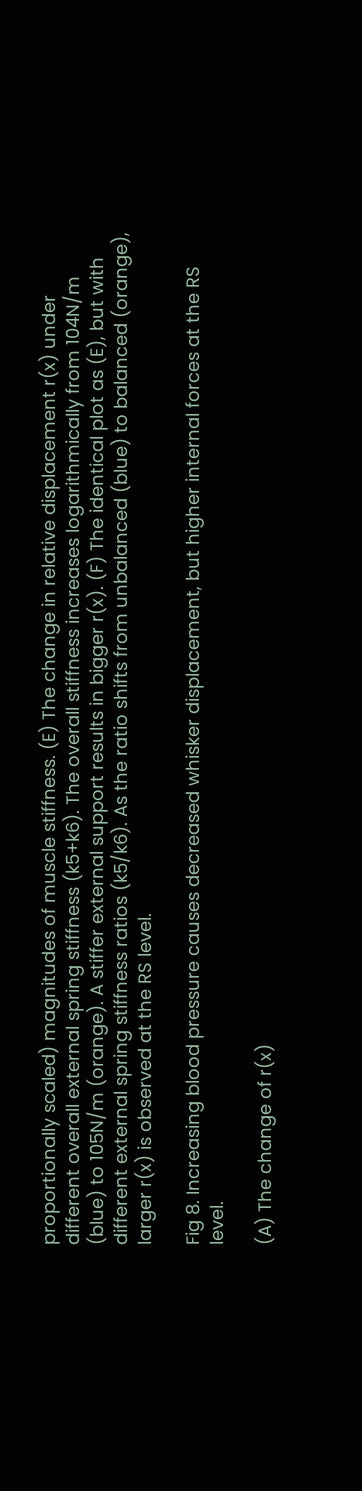proportionally scaled) magnitudes of muscle stiffness. (E) The change in relative displacement r(x) under different overall external spring stiffness (k5+k6). The overall stiffness increases logarithmically from 104N/m (blue) to 105N/m (orange). A stiffer external support results in bigger r(x). (F) The identical plot as (E), but with different external spring stiffness ratios (k5/k6). As the ratio shifts from unbalanced (blue) to balanced (orange), larger r(x) is observed at the RS level.

Fig 8. Increasing blood pressure causes decreased whisker displacement, but higher internal forces at the RS level.

(A) The change of r(x)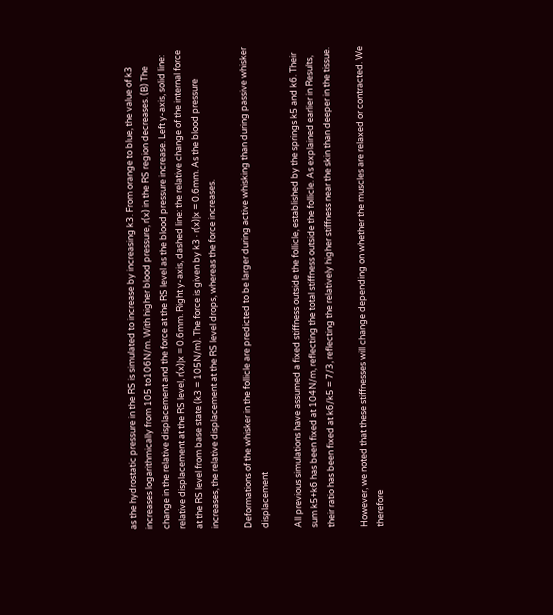as the hydrostatic pressure in the RS is simulated to increase by increasing k3. From orange to blue, the value of k3 increases logarithmically from 105 to106N/m. With higher blood pressure, r(x) in the RS region decreases. (B) The change in the relative displacement and the force at the RS level as the blood pressure increase. Left y-axis, solid line: relative displacement at the RS level, r(x)|x = 0.6mm. Right y-axis, dashed line: the relative change of the internal force at the RS level from base state (k3 = 105N/m). The force is given by k3∙r(x)|x = 0.6mm. As the blood pressure increases, the relative displacement at the RS level drops, whereas the force increases.

Deformations of the whisker in the follicle are predicted to be larger during active whisking than during passive whisker displacement

All previous simulations have assumed a fixed stiffness outside the follicle, established by the springs k5 and k6. Their sum k5+k6 has been fixed at 104N/m, reflecting the total stiffness outside the follicle. As explained earlier in Results, their ratio has been fixed at k6/k5 = 7/3, reflecting the relatively higher stiffness near the skin than deeper in the tissue.

However, we noted that these stiffnesses will change depending on whether the muscles are relaxed or contracted. We therefore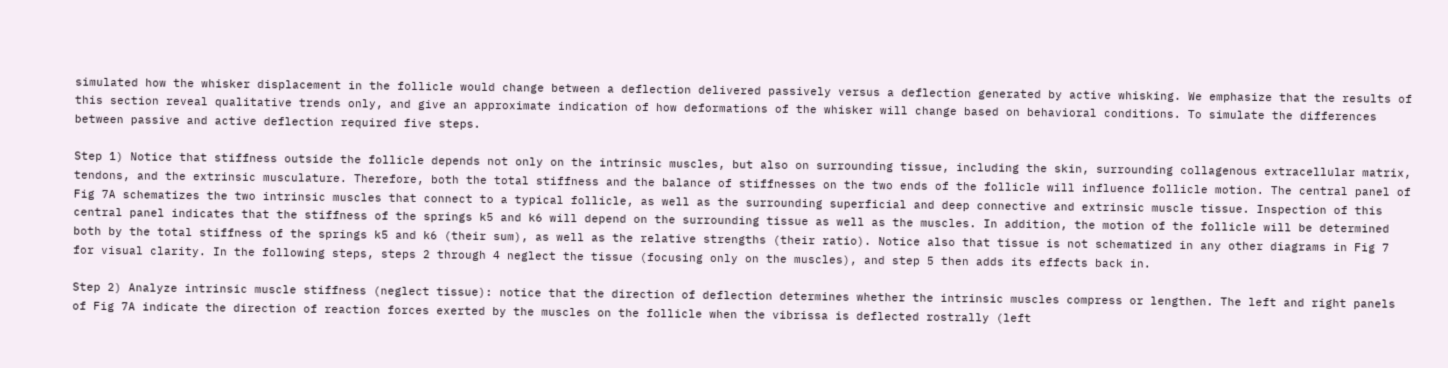simulated how the whisker displacement in the follicle would change between a deflection delivered passively versus a deflection generated by active whisking. We emphasize that the results of this section reveal qualitative trends only, and give an approximate indication of how deformations of the whisker will change based on behavioral conditions. To simulate the differences between passive and active deflection required five steps.

Step 1) Notice that stiffness outside the follicle depends not only on the intrinsic muscles, but also on surrounding tissue, including the skin, surrounding collagenous extracellular matrix, tendons, and the extrinsic musculature. Therefore, both the total stiffness and the balance of stiffnesses on the two ends of the follicle will influence follicle motion. The central panel of Fig 7A schematizes the two intrinsic muscles that connect to a typical follicle, as well as the surrounding superficial and deep connective and extrinsic muscle tissue. Inspection of this central panel indicates that the stiffness of the springs k5 and k6 will depend on the surrounding tissue as well as the muscles. In addition, the motion of the follicle will be determined both by the total stiffness of the springs k5 and k6 (their sum), as well as the relative strengths (their ratio). Notice also that tissue is not schematized in any other diagrams in Fig 7 for visual clarity. In the following steps, steps 2 through 4 neglect the tissue (focusing only on the muscles), and step 5 then adds its effects back in.

Step 2) Analyze intrinsic muscle stiffness (neglect tissue): notice that the direction of deflection determines whether the intrinsic muscles compress or lengthen. The left and right panels of Fig 7A indicate the direction of reaction forces exerted by the muscles on the follicle when the vibrissa is deflected rostrally (left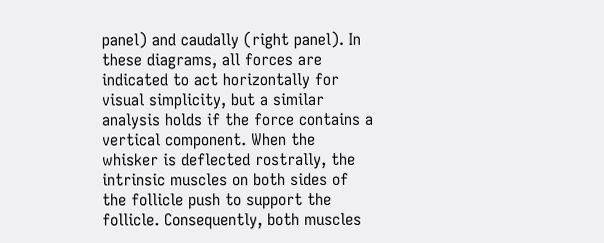panel) and caudally (right panel). In these diagrams, all forces are indicated to act horizontally for visual simplicity, but a similar analysis holds if the force contains a vertical component. When the whisker is deflected rostrally, the intrinsic muscles on both sides of the follicle push to support the follicle. Consequently, both muscles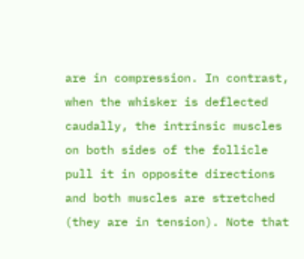are in compression. In contrast, when the whisker is deflected caudally, the intrinsic muscles on both sides of the follicle pull it in opposite directions and both muscles are stretched (they are in tension). Note that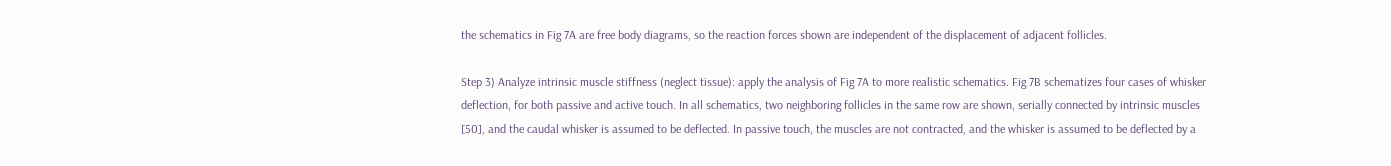the schematics in Fig 7A are free body diagrams, so the reaction forces shown are independent of the displacement of adjacent follicles.

Step 3) Analyze intrinsic muscle stiffness (neglect tissue): apply the analysis of Fig 7A to more realistic schematics. Fig 7B schematizes four cases of whisker deflection, for both passive and active touch. In all schematics, two neighboring follicles in the same row are shown, serially connected by intrinsic muscles [50], and the caudal whisker is assumed to be deflected. In passive touch, the muscles are not contracted, and the whisker is assumed to be deflected by a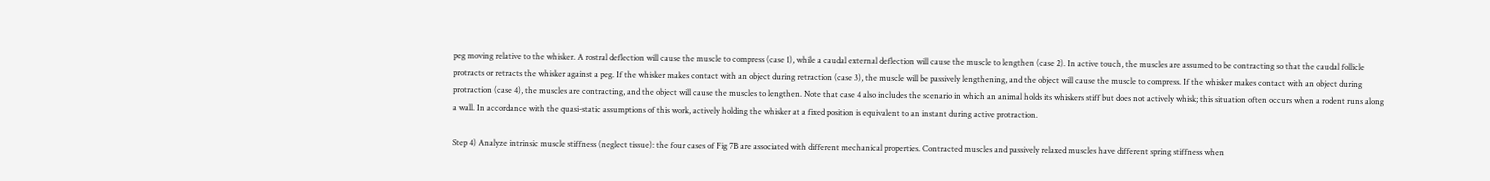peg moving relative to the whisker. A rostral deflection will cause the muscle to compress (case 1), while a caudal external deflection will cause the muscle to lengthen (case 2). In active touch, the muscles are assumed to be contracting so that the caudal follicle protracts or retracts the whisker against a peg. If the whisker makes contact with an object during retraction (case 3), the muscle will be passively lengthening, and the object will cause the muscle to compress. If the whisker makes contact with an object during protraction (case 4), the muscles are contracting, and the object will cause the muscles to lengthen. Note that case 4 also includes the scenario in which an animal holds its whiskers stiff but does not actively whisk; this situation often occurs when a rodent runs along a wall. In accordance with the quasi-static assumptions of this work, actively holding the whisker at a fixed position is equivalent to an instant during active protraction.

Step 4) Analyze intrinsic muscle stiffness (neglect tissue): the four cases of Fig 7B are associated with different mechanical properties. Contracted muscles and passively relaxed muscles have different spring stiffness when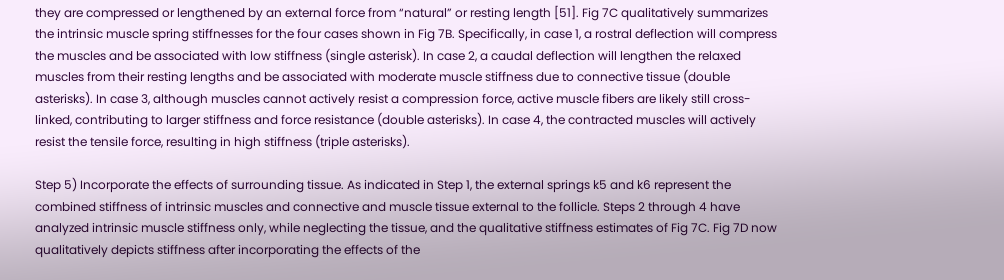they are compressed or lengthened by an external force from “natural” or resting length [51]. Fig 7C qualitatively summarizes the intrinsic muscle spring stiffnesses for the four cases shown in Fig 7B. Specifically, in case 1, a rostral deflection will compress the muscles and be associated with low stiffness (single asterisk). In case 2, a caudal deflection will lengthen the relaxed muscles from their resting lengths and be associated with moderate muscle stiffness due to connective tissue (double asterisks). In case 3, although muscles cannot actively resist a compression force, active muscle fibers are likely still cross-linked, contributing to larger stiffness and force resistance (double asterisks). In case 4, the contracted muscles will actively resist the tensile force, resulting in high stiffness (triple asterisks).

Step 5) Incorporate the effects of surrounding tissue. As indicated in Step 1, the external springs k5 and k6 represent the combined stiffness of intrinsic muscles and connective and muscle tissue external to the follicle. Steps 2 through 4 have analyzed intrinsic muscle stiffness only, while neglecting the tissue, and the qualitative stiffness estimates of Fig 7C. Fig 7D now qualitatively depicts stiffness after incorporating the effects of the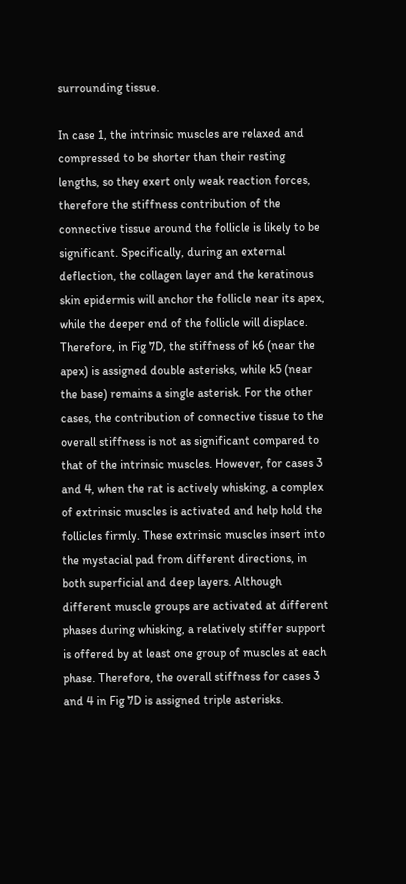surrounding tissue.

In case 1, the intrinsic muscles are relaxed and compressed to be shorter than their resting lengths, so they exert only weak reaction forces, therefore the stiffness contribution of the connective tissue around the follicle is likely to be significant. Specifically, during an external deflection, the collagen layer and the keratinous skin epidermis will anchor the follicle near its apex, while the deeper end of the follicle will displace. Therefore, in Fig 7D, the stiffness of k6 (near the apex) is assigned double asterisks, while k5 (near the base) remains a single asterisk. For the other cases, the contribution of connective tissue to the overall stiffness is not as significant compared to that of the intrinsic muscles. However, for cases 3 and 4, when the rat is actively whisking, a complex of extrinsic muscles is activated and help hold the follicles firmly. These extrinsic muscles insert into the mystacial pad from different directions, in both superficial and deep layers. Although different muscle groups are activated at different phases during whisking, a relatively stiffer support is offered by at least one group of muscles at each phase. Therefore, the overall stiffness for cases 3 and 4 in Fig 7D is assigned triple asterisks.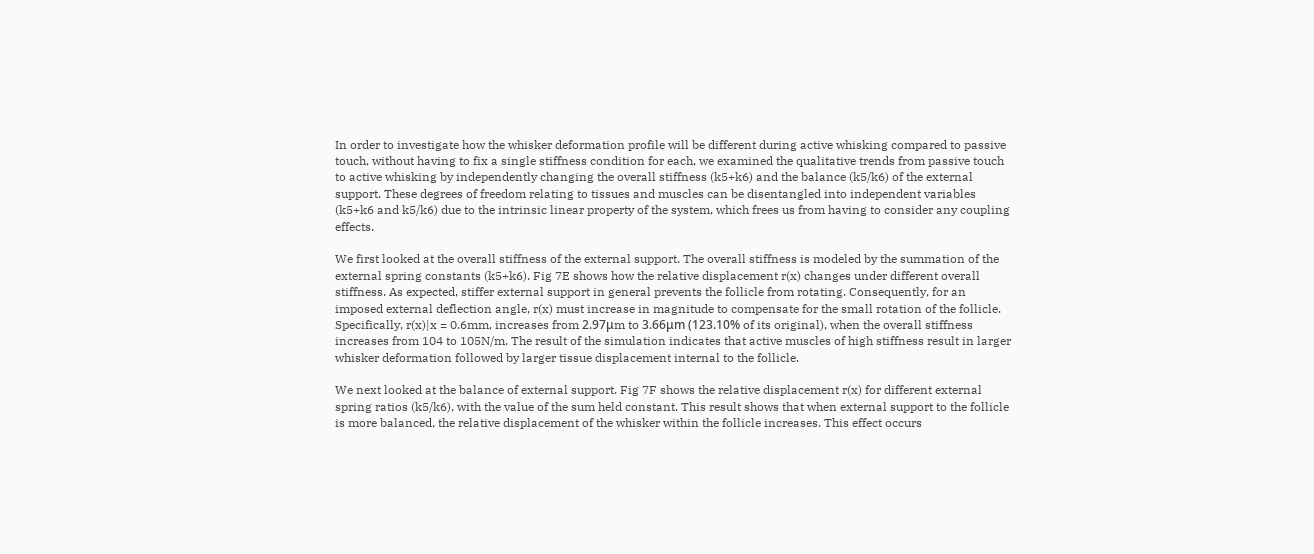In order to investigate how the whisker deformation profile will be different during active whisking compared to passive touch, without having to fix a single stiffness condition for each, we examined the qualitative trends from passive touch to active whisking by independently changing the overall stiffness (k5+k6) and the balance (k5/k6) of the external support. These degrees of freedom relating to tissues and muscles can be disentangled into independent variables (k5+k6 and k5/k6) due to the intrinsic linear property of the system, which frees us from having to consider any coupling effects.

We first looked at the overall stiffness of the external support. The overall stiffness is modeled by the summation of the external spring constants (k5+k6). Fig 7E shows how the relative displacement r(x) changes under different overall stiffness. As expected, stiffer external support in general prevents the follicle from rotating. Consequently, for an imposed external deflection angle, r(x) must increase in magnitude to compensate for the small rotation of the follicle. Specifically, r(x)|x = 0.6mm, increases from 2.97μm to 3.66μm (123.10% of its original), when the overall stiffness increases from 104 to 105N/m. The result of the simulation indicates that active muscles of high stiffness result in larger whisker deformation followed by larger tissue displacement internal to the follicle.

We next looked at the balance of external support. Fig 7F shows the relative displacement r(x) for different external spring ratios (k5/k6), with the value of the sum held constant. This result shows that when external support to the follicle is more balanced, the relative displacement of the whisker within the follicle increases. This effect occurs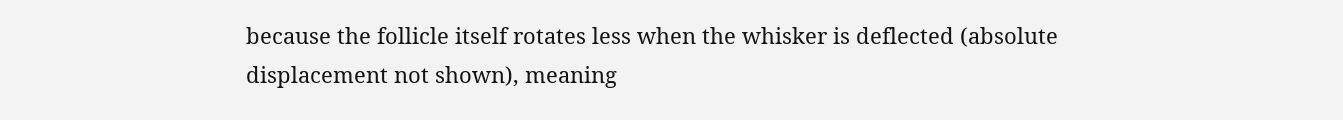because the follicle itself rotates less when the whisker is deflected (absolute displacement not shown), meaning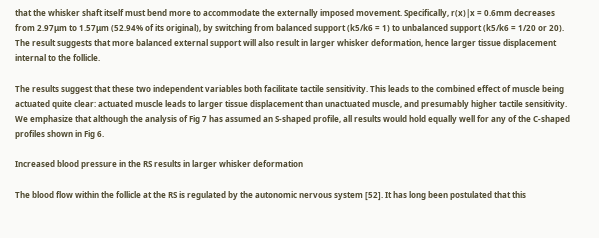that the whisker shaft itself must bend more to accommodate the externally imposed movement. Specifically, r(x)|x = 0.6mm decreases from 2.97μm to 1.57μm (52.94% of its original), by switching from balanced support (k5/k6 = 1) to unbalanced support (k5/k6 = 1/20 or 20). The result suggests that more balanced external support will also result in larger whisker deformation, hence larger tissue displacement internal to the follicle.

The results suggest that these two independent variables both facilitate tactile sensitivity. This leads to the combined effect of muscle being actuated quite clear: actuated muscle leads to larger tissue displacement than unactuated muscle, and presumably higher tactile sensitivity. We emphasize that although the analysis of Fig 7 has assumed an S-shaped profile, all results would hold equally well for any of the C-shaped profiles shown in Fig 6.

Increased blood pressure in the RS results in larger whisker deformation

The blood flow within the follicle at the RS is regulated by the autonomic nervous system [52]. It has long been postulated that this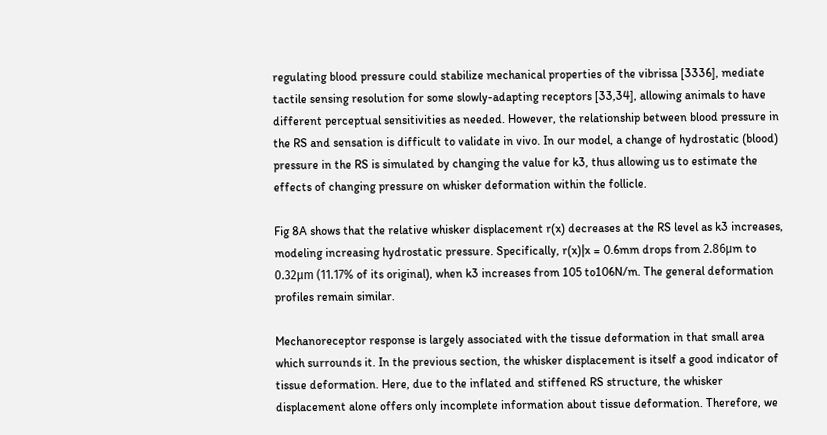regulating blood pressure could stabilize mechanical properties of the vibrissa [3336], mediate tactile sensing resolution for some slowly-adapting receptors [33,34], allowing animals to have different perceptual sensitivities as needed. However, the relationship between blood pressure in the RS and sensation is difficult to validate in vivo. In our model, a change of hydrostatic (blood) pressure in the RS is simulated by changing the value for k3, thus allowing us to estimate the effects of changing pressure on whisker deformation within the follicle.

Fig 8A shows that the relative whisker displacement r(x) decreases at the RS level as k3 increases, modeling increasing hydrostatic pressure. Specifically, r(x)|x = 0.6mm drops from 2.86μm to 0.32μm (11.17% of its original), when k3 increases from 105 to106N/m. The general deformation profiles remain similar.

Mechanoreceptor response is largely associated with the tissue deformation in that small area which surrounds it. In the previous section, the whisker displacement is itself a good indicator of tissue deformation. Here, due to the inflated and stiffened RS structure, the whisker displacement alone offers only incomplete information about tissue deformation. Therefore, we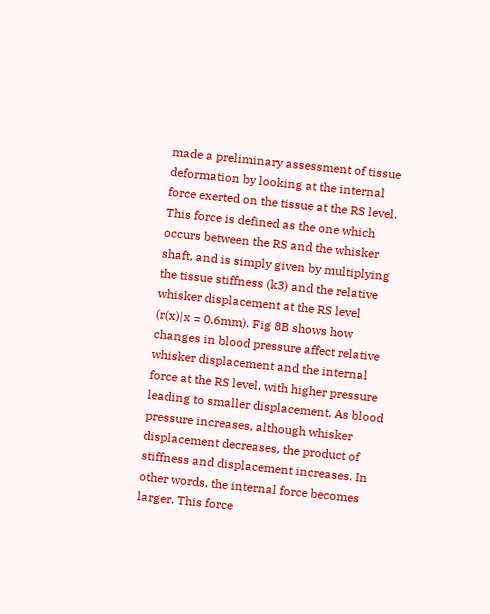made a preliminary assessment of tissue deformation by looking at the internal force exerted on the tissue at the RS level. This force is defined as the one which occurs between the RS and the whisker shaft, and is simply given by multiplying the tissue stiffness (k3) and the relative whisker displacement at the RS level (r(x)|x = 0.6mm). Fig 8B shows how changes in blood pressure affect relative whisker displacement and the internal force at the RS level, with higher pressure leading to smaller displacement. As blood pressure increases, although whisker displacement decreases, the product of stiffness and displacement increases. In other words, the internal force becomes larger. This force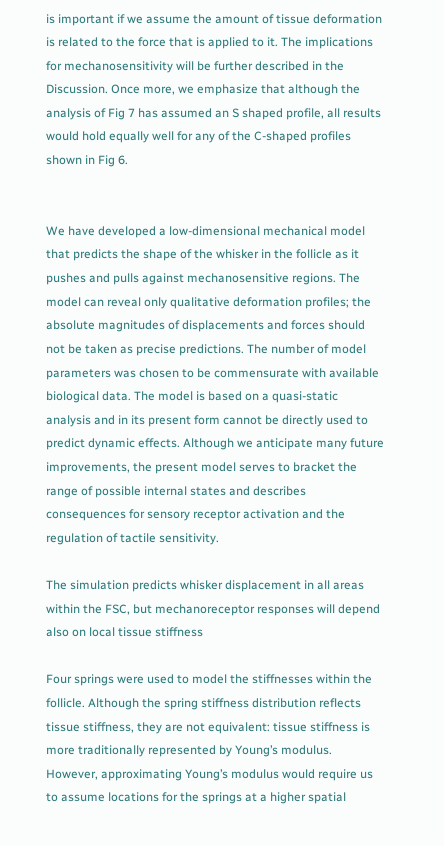is important if we assume the amount of tissue deformation is related to the force that is applied to it. The implications for mechanosensitivity will be further described in the Discussion. Once more, we emphasize that although the analysis of Fig 7 has assumed an S shaped profile, all results would hold equally well for any of the C-shaped profiles shown in Fig 6.


We have developed a low-dimensional mechanical model that predicts the shape of the whisker in the follicle as it pushes and pulls against mechanosensitive regions. The model can reveal only qualitative deformation profiles; the absolute magnitudes of displacements and forces should not be taken as precise predictions. The number of model parameters was chosen to be commensurate with available biological data. The model is based on a quasi-static analysis and in its present form cannot be directly used to predict dynamic effects. Although we anticipate many future improvements, the present model serves to bracket the range of possible internal states and describes consequences for sensory receptor activation and the regulation of tactile sensitivity.

The simulation predicts whisker displacement in all areas within the FSC, but mechanoreceptor responses will depend also on local tissue stiffness

Four springs were used to model the stiffnesses within the follicle. Although the spring stiffness distribution reflects tissue stiffness, they are not equivalent: tissue stiffness is more traditionally represented by Young’s modulus. However, approximating Young’s modulus would require us to assume locations for the springs at a higher spatial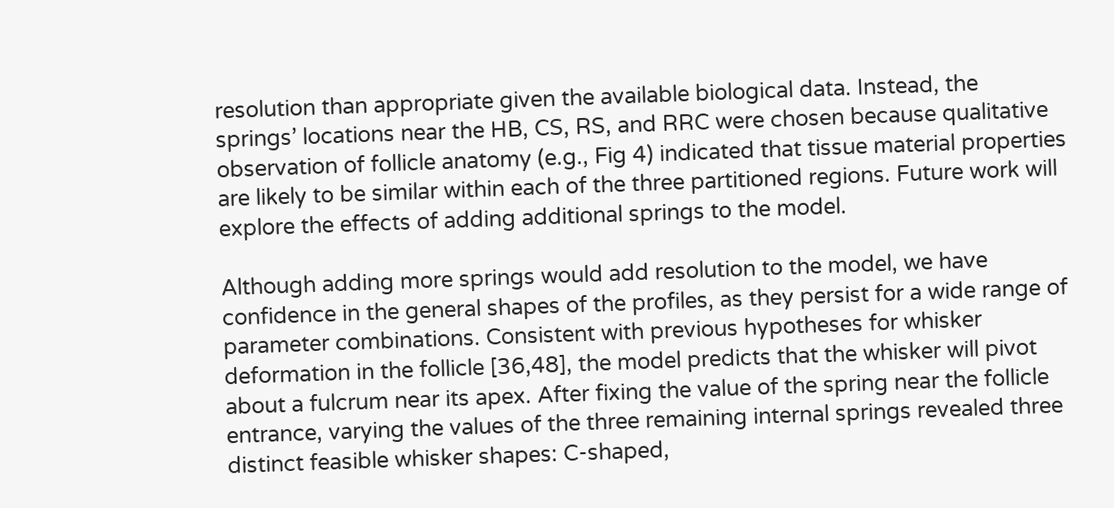resolution than appropriate given the available biological data. Instead, the springs’ locations near the HB, CS, RS, and RRC were chosen because qualitative observation of follicle anatomy (e.g., Fig 4) indicated that tissue material properties are likely to be similar within each of the three partitioned regions. Future work will explore the effects of adding additional springs to the model.

Although adding more springs would add resolution to the model, we have confidence in the general shapes of the profiles, as they persist for a wide range of parameter combinations. Consistent with previous hypotheses for whisker deformation in the follicle [36,48], the model predicts that the whisker will pivot about a fulcrum near its apex. After fixing the value of the spring near the follicle entrance, varying the values of the three remaining internal springs revealed three distinct feasible whisker shapes: C-shaped,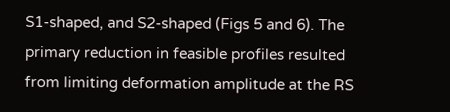S1-shaped, and S2-shaped (Figs 5 and 6). The primary reduction in feasible profiles resulted from limiting deformation amplitude at the RS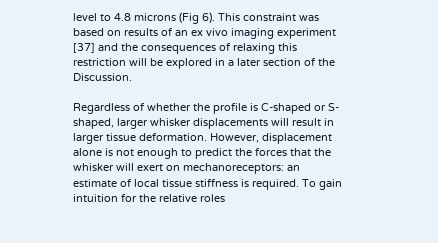level to 4.8 microns (Fig 6). This constraint was based on results of an ex vivo imaging experiment [37] and the consequences of relaxing this restriction will be explored in a later section of the Discussion.

Regardless of whether the profile is C-shaped or S-shaped, larger whisker displacements will result in larger tissue deformation. However, displacement alone is not enough to predict the forces that the whisker will exert on mechanoreceptors: an estimate of local tissue stiffness is required. To gain intuition for the relative roles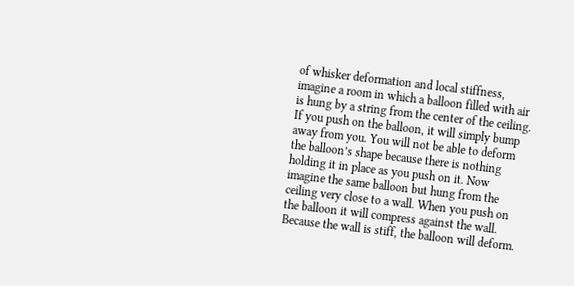of whisker deformation and local stiffness, imagine a room in which a balloon filled with air is hung by a string from the center of the ceiling. If you push on the balloon, it will simply bump away from you. You will not be able to deform the balloon’s shape because there is nothing holding it in place as you push on it. Now imagine the same balloon but hung from the ceiling very close to a wall. When you push on the balloon it will compress against the wall. Because the wall is stiff, the balloon will deform.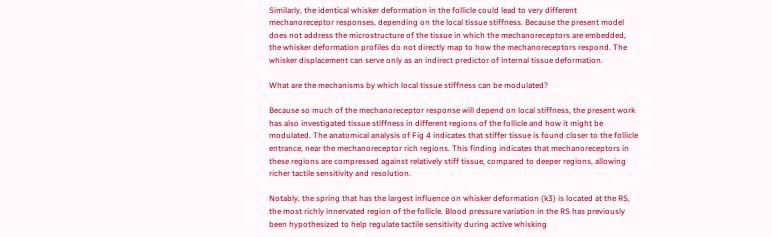Similarly, the identical whisker deformation in the follicle could lead to very different mechanoreceptor responses, depending on the local tissue stiffness. Because the present model does not address the microstructure of the tissue in which the mechanoreceptors are embedded, the whisker deformation profiles do not directly map to how the mechanoreceptors respond. The whisker displacement can serve only as an indirect predictor of internal tissue deformation.

What are the mechanisms by which local tissue stiffness can be modulated?

Because so much of the mechanoreceptor response will depend on local stiffness, the present work has also investigated tissue stiffness in different regions of the follicle and how it might be modulated. The anatomical analysis of Fig 4 indicates that stiffer tissue is found closer to the follicle entrance, near the mechanoreceptor rich regions. This finding indicates that mechanoreceptors in these regions are compressed against relatively stiff tissue, compared to deeper regions, allowing richer tactile sensitivity and resolution.

Notably, the spring that has the largest influence on whisker deformation (k3) is located at the RS, the most richly innervated region of the follicle. Blood pressure variation in the RS has previously been hypothesized to help regulate tactile sensitivity during active whisking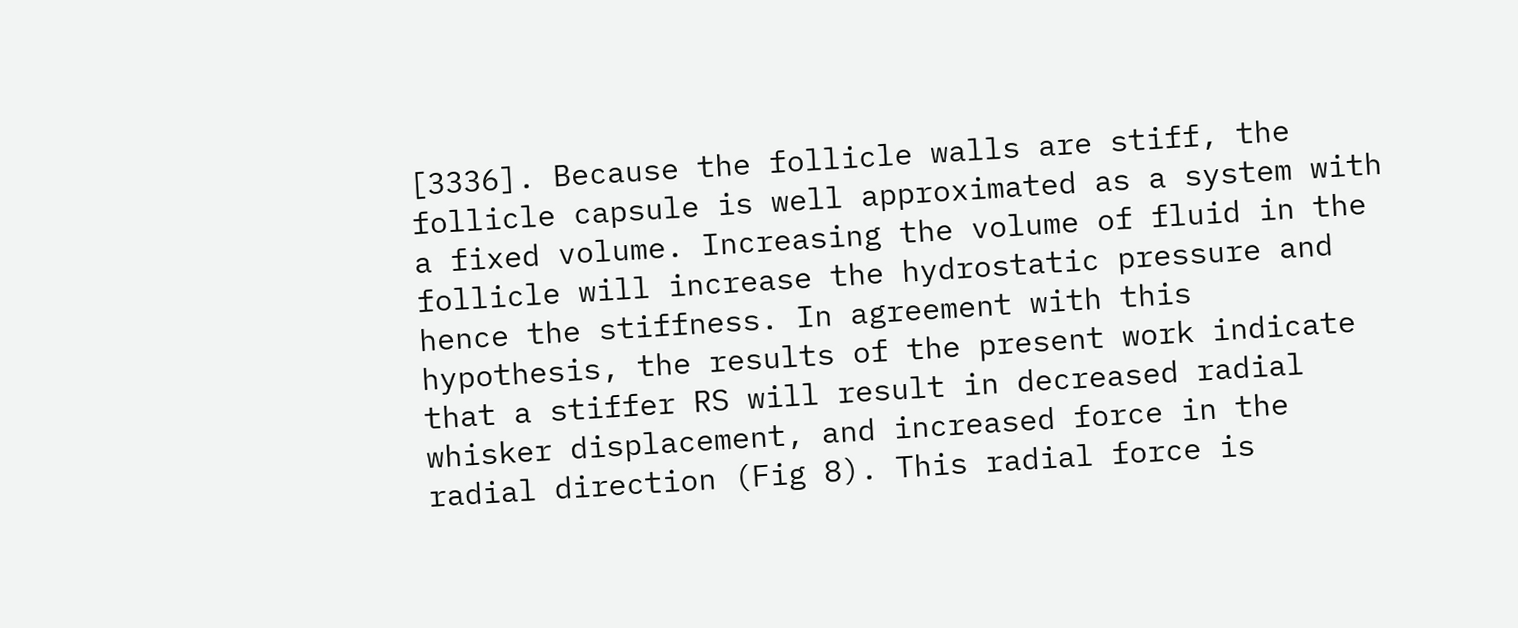[3336]. Because the follicle walls are stiff, the follicle capsule is well approximated as a system with a fixed volume. Increasing the volume of fluid in the follicle will increase the hydrostatic pressure and hence the stiffness. In agreement with this hypothesis, the results of the present work indicate that a stiffer RS will result in decreased radial whisker displacement, and increased force in the radial direction (Fig 8). This radial force is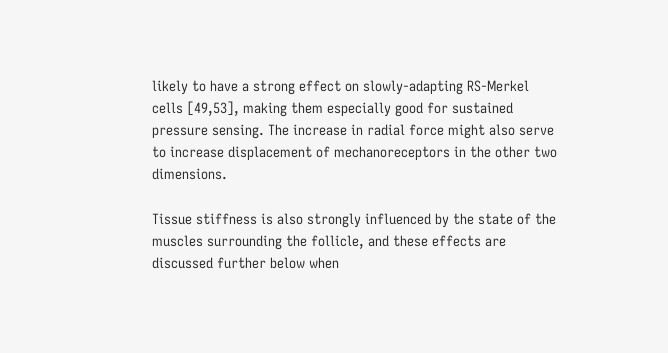likely to have a strong effect on slowly-adapting RS-Merkel cells [49,53], making them especially good for sustained pressure sensing. The increase in radial force might also serve to increase displacement of mechanoreceptors in the other two dimensions.

Tissue stiffness is also strongly influenced by the state of the muscles surrounding the follicle, and these effects are discussed further below when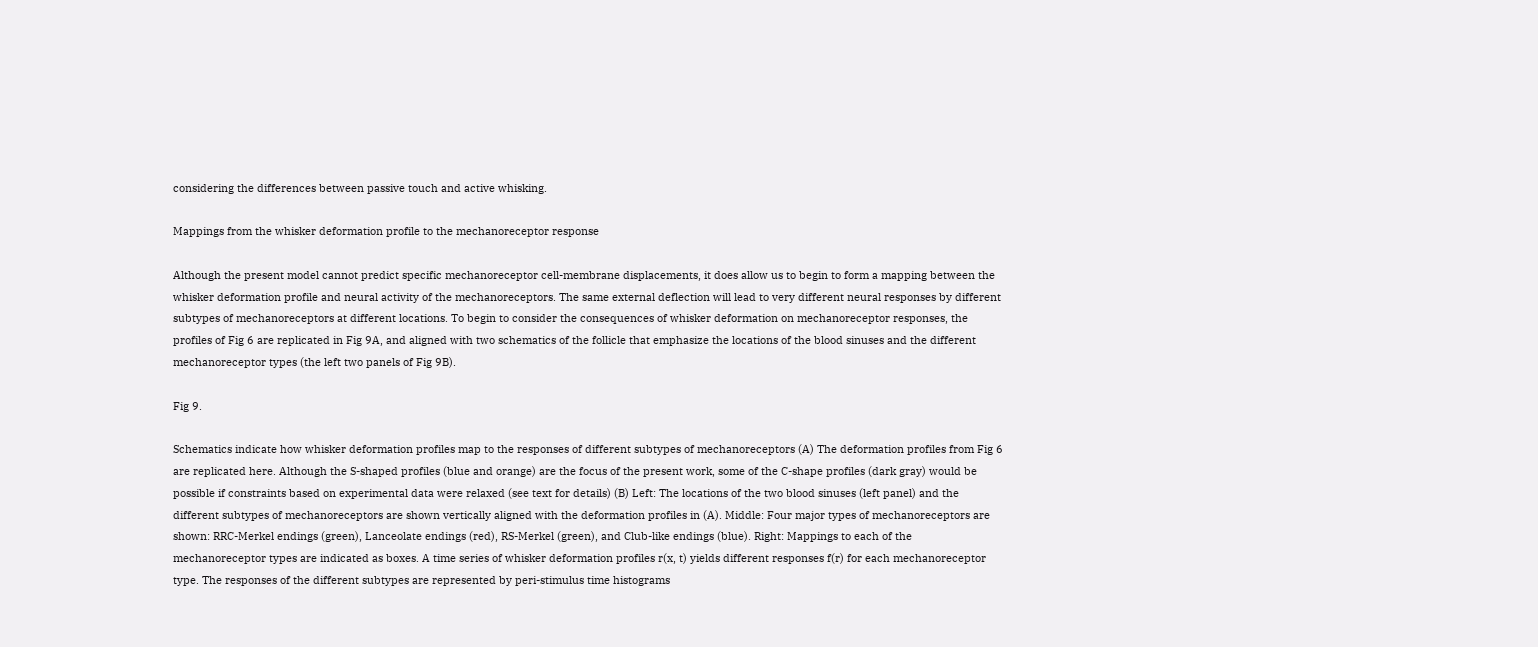considering the differences between passive touch and active whisking.

Mappings from the whisker deformation profile to the mechanoreceptor response

Although the present model cannot predict specific mechanoreceptor cell-membrane displacements, it does allow us to begin to form a mapping between the whisker deformation profile and neural activity of the mechanoreceptors. The same external deflection will lead to very different neural responses by different subtypes of mechanoreceptors at different locations. To begin to consider the consequences of whisker deformation on mechanoreceptor responses, the profiles of Fig 6 are replicated in Fig 9A, and aligned with two schematics of the follicle that emphasize the locations of the blood sinuses and the different mechanoreceptor types (the left two panels of Fig 9B).

Fig 9.

Schematics indicate how whisker deformation profiles map to the responses of different subtypes of mechanoreceptors (A) The deformation profiles from Fig 6 are replicated here. Although the S-shaped profiles (blue and orange) are the focus of the present work, some of the C-shape profiles (dark gray) would be possible if constraints based on experimental data were relaxed (see text for details) (B) Left: The locations of the two blood sinuses (left panel) and the different subtypes of mechanoreceptors are shown vertically aligned with the deformation profiles in (A). Middle: Four major types of mechanoreceptors are shown: RRC-Merkel endings (green), Lanceolate endings (red), RS-Merkel (green), and Club-like endings (blue). Right: Mappings to each of the mechanoreceptor types are indicated as boxes. A time series of whisker deformation profiles r(x, t) yields different responses f(r) for each mechanoreceptor type. The responses of the different subtypes are represented by peri-stimulus time histograms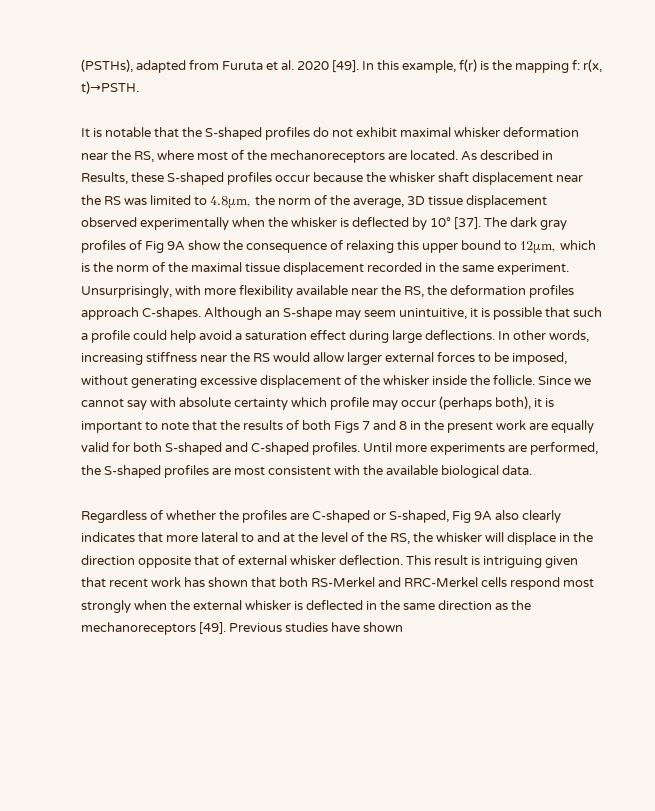(PSTHs), adapted from Furuta et al. 2020 [49]. In this example, f(r) is the mapping f: r(x, t)→PSTH.

It is notable that the S-shaped profiles do not exhibit maximal whisker deformation near the RS, where most of the mechanoreceptors are located. As described in Results, these S-shaped profiles occur because the whisker shaft displacement near the RS was limited to 4.8μm, the norm of the average, 3D tissue displacement observed experimentally when the whisker is deflected by 10° [37]. The dark gray profiles of Fig 9A show the consequence of relaxing this upper bound to 12μm, which is the norm of the maximal tissue displacement recorded in the same experiment. Unsurprisingly, with more flexibility available near the RS, the deformation profiles approach C-shapes. Although an S-shape may seem unintuitive, it is possible that such a profile could help avoid a saturation effect during large deflections. In other words, increasing stiffness near the RS would allow larger external forces to be imposed, without generating excessive displacement of the whisker inside the follicle. Since we cannot say with absolute certainty which profile may occur (perhaps both), it is important to note that the results of both Figs 7 and 8 in the present work are equally valid for both S-shaped and C-shaped profiles. Until more experiments are performed, the S-shaped profiles are most consistent with the available biological data.

Regardless of whether the profiles are C-shaped or S-shaped, Fig 9A also clearly indicates that more lateral to and at the level of the RS, the whisker will displace in the direction opposite that of external whisker deflection. This result is intriguing given that recent work has shown that both RS-Merkel and RRC-Merkel cells respond most strongly when the external whisker is deflected in the same direction as the mechanoreceptors [49]. Previous studies have shown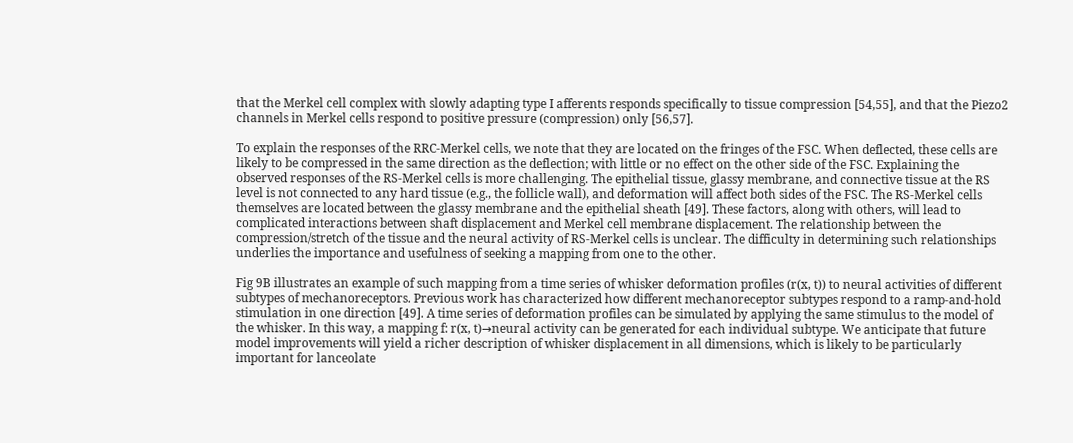that the Merkel cell complex with slowly adapting type I afferents responds specifically to tissue compression [54,55], and that the Piezo2 channels in Merkel cells respond to positive pressure (compression) only [56,57].

To explain the responses of the RRC-Merkel cells, we note that they are located on the fringes of the FSC. When deflected, these cells are likely to be compressed in the same direction as the deflection; with little or no effect on the other side of the FSC. Explaining the observed responses of the RS-Merkel cells is more challenging. The epithelial tissue, glassy membrane, and connective tissue at the RS level is not connected to any hard tissue (e.g., the follicle wall), and deformation will affect both sides of the FSC. The RS-Merkel cells themselves are located between the glassy membrane and the epithelial sheath [49]. These factors, along with others, will lead to complicated interactions between shaft displacement and Merkel cell membrane displacement. The relationship between the compression/stretch of the tissue and the neural activity of RS-Merkel cells is unclear. The difficulty in determining such relationships underlies the importance and usefulness of seeking a mapping from one to the other.

Fig 9B illustrates an example of such mapping from a time series of whisker deformation profiles (r(x, t)) to neural activities of different subtypes of mechanoreceptors. Previous work has characterized how different mechanoreceptor subtypes respond to a ramp-and-hold stimulation in one direction [49]. A time series of deformation profiles can be simulated by applying the same stimulus to the model of the whisker. In this way, a mapping f: r(x, t)→neural activity can be generated for each individual subtype. We anticipate that future model improvements will yield a richer description of whisker displacement in all dimensions, which is likely to be particularly important for lanceolate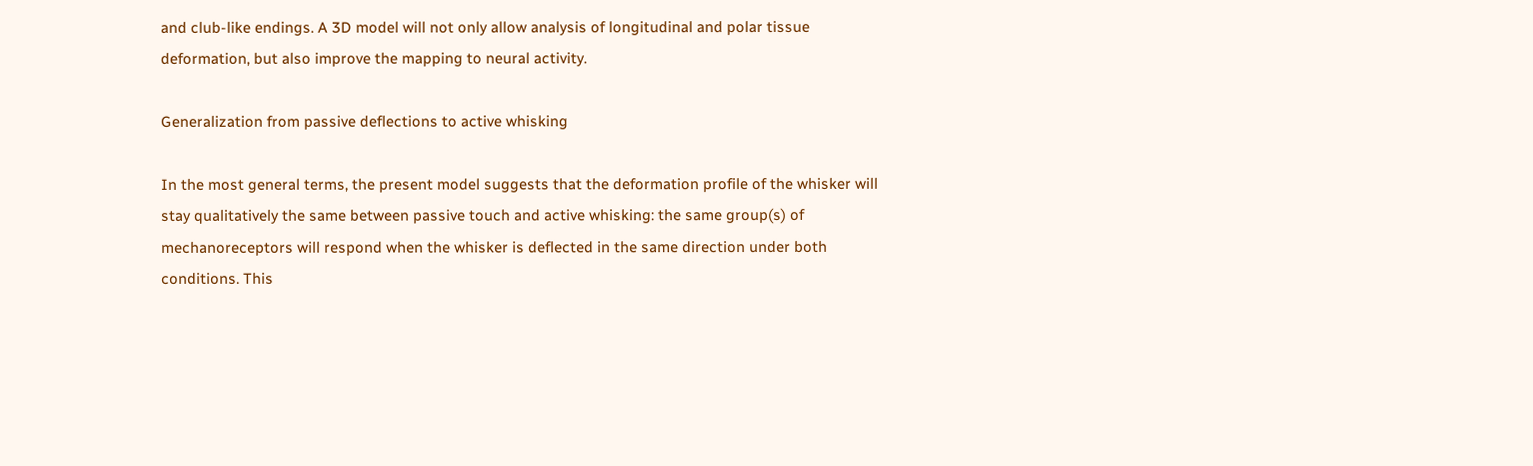and club-like endings. A 3D model will not only allow analysis of longitudinal and polar tissue deformation, but also improve the mapping to neural activity.

Generalization from passive deflections to active whisking

In the most general terms, the present model suggests that the deformation profile of the whisker will stay qualitatively the same between passive touch and active whisking: the same group(s) of mechanoreceptors will respond when the whisker is deflected in the same direction under both conditions. This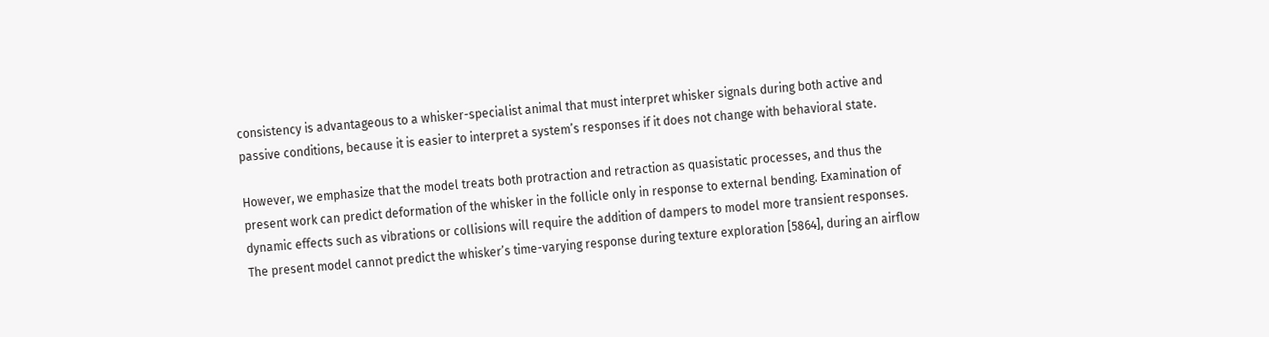consistency is advantageous to a whisker-specialist animal that must interpret whisker signals during both active and passive conditions, because it is easier to interpret a system’s responses if it does not change with behavioral state.

However, we emphasize that the model treats both protraction and retraction as quasistatic processes, and thus the present work can predict deformation of the whisker in the follicle only in response to external bending. Examination of dynamic effects such as vibrations or collisions will require the addition of dampers to model more transient responses. The present model cannot predict the whisker’s time-varying response during texture exploration [5864], during an airflow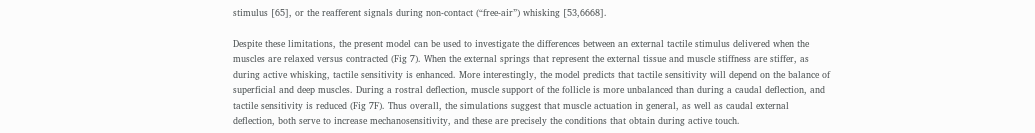stimulus [65], or the reafferent signals during non-contact (“free-air”) whisking [53,6668].

Despite these limitations, the present model can be used to investigate the differences between an external tactile stimulus delivered when the muscles are relaxed versus contracted (Fig 7). When the external springs that represent the external tissue and muscle stiffness are stiffer, as during active whisking, tactile sensitivity is enhanced. More interestingly, the model predicts that tactile sensitivity will depend on the balance of superficial and deep muscles. During a rostral deflection, muscle support of the follicle is more unbalanced than during a caudal deflection, and tactile sensitivity is reduced (Fig 7F). Thus overall, the simulations suggest that muscle actuation in general, as well as caudal external deflection, both serve to increase mechanosensitivity, and these are precisely the conditions that obtain during active touch.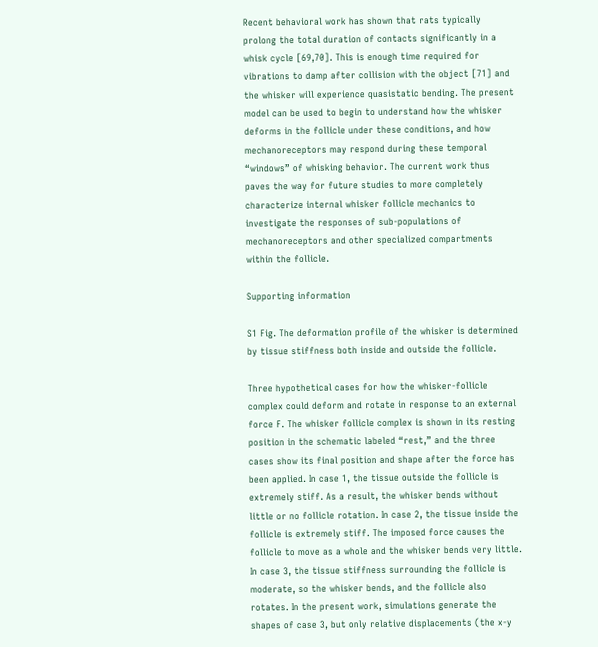Recent behavioral work has shown that rats typically prolong the total duration of contacts significantly in a whisk cycle [69,70]. This is enough time required for vibrations to damp after collision with the object [71] and the whisker will experience quasistatic bending. The present model can be used to begin to understand how the whisker deforms in the follicle under these conditions, and how mechanoreceptors may respond during these temporal “windows” of whisking behavior. The current work thus paves the way for future studies to more completely characterize internal whisker follicle mechanics to investigate the responses of sub-populations of mechanoreceptors and other specialized compartments within the follicle.

Supporting information

S1 Fig. The deformation profile of the whisker is determined by tissue stiffness both inside and outside the follicle.

Three hypothetical cases for how the whisker-follicle complex could deform and rotate in response to an external force F. The whisker follicle complex is shown in its resting position in the schematic labeled “rest,” and the three cases show its final position and shape after the force has been applied. In case 1, the tissue outside the follicle is extremely stiff. As a result, the whisker bends without little or no follicle rotation. In case 2, the tissue inside the follicle is extremely stiff. The imposed force causes the follicle to move as a whole and the whisker bends very little. In case 3, the tissue stiffness surrounding the follicle is moderate, so the whisker bends, and the follicle also rotates. In the present work, simulations generate the shapes of case 3, but only relative displacements (the x-y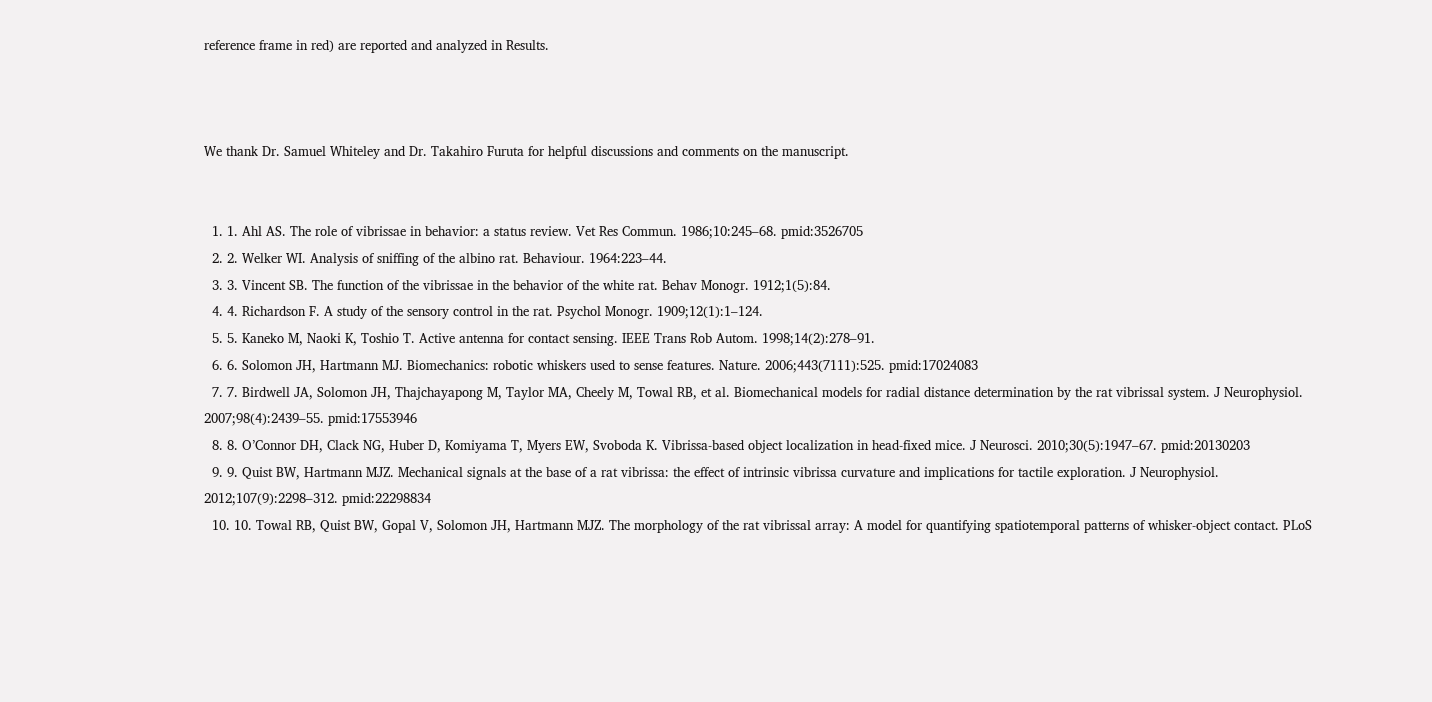reference frame in red) are reported and analyzed in Results.



We thank Dr. Samuel Whiteley and Dr. Takahiro Furuta for helpful discussions and comments on the manuscript.


  1. 1. Ahl AS. The role of vibrissae in behavior: a status review. Vet Res Commun. 1986;10:245–68. pmid:3526705
  2. 2. Welker WI. Analysis of sniffing of the albino rat. Behaviour. 1964:223–44.
  3. 3. Vincent SB. The function of the vibrissae in the behavior of the white rat. Behav Monogr. 1912;1(5):84.
  4. 4. Richardson F. A study of the sensory control in the rat. Psychol Monogr. 1909;12(1):1–124.
  5. 5. Kaneko M, Naoki K, Toshio T. Active antenna for contact sensing. IEEE Trans Rob Autom. 1998;14(2):278–91.
  6. 6. Solomon JH, Hartmann MJ. Biomechanics: robotic whiskers used to sense features. Nature. 2006;443(7111):525. pmid:17024083
  7. 7. Birdwell JA, Solomon JH, Thajchayapong M, Taylor MA, Cheely M, Towal RB, et al. Biomechanical models for radial distance determination by the rat vibrissal system. J Neurophysiol. 2007;98(4):2439–55. pmid:17553946
  8. 8. O’Connor DH, Clack NG, Huber D, Komiyama T, Myers EW, Svoboda K. Vibrissa-based object localization in head-fixed mice. J Neurosci. 2010;30(5):1947–67. pmid:20130203
  9. 9. Quist BW, Hartmann MJZ. Mechanical signals at the base of a rat vibrissa: the effect of intrinsic vibrissa curvature and implications for tactile exploration. J Neurophysiol. 2012;107(9):2298–312. pmid:22298834
  10. 10. Towal RB, Quist BW, Gopal V, Solomon JH, Hartmann MJZ. The morphology of the rat vibrissal array: A model for quantifying spatiotemporal patterns of whisker-object contact. PLoS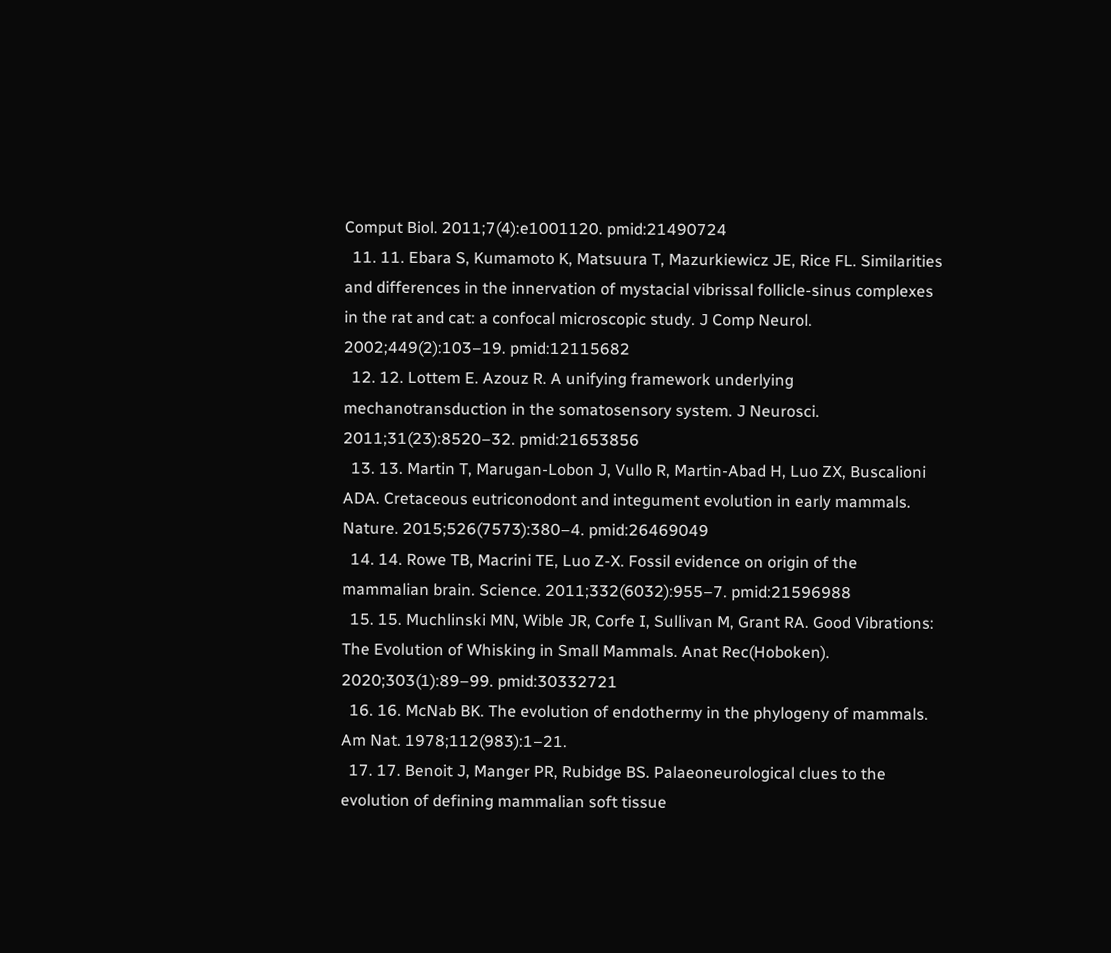Comput Biol. 2011;7(4):e1001120. pmid:21490724
  11. 11. Ebara S, Kumamoto K, Matsuura T, Mazurkiewicz JE, Rice FL. Similarities and differences in the innervation of mystacial vibrissal follicle-sinus complexes in the rat and cat: a confocal microscopic study. J Comp Neurol. 2002;449(2):103–19. pmid:12115682
  12. 12. Lottem E. Azouz R. A unifying framework underlying mechanotransduction in the somatosensory system. J Neurosci. 2011;31(23):8520–32. pmid:21653856
  13. 13. Martin T, Marugan-Lobon J, Vullo R, Martin-Abad H, Luo ZX, Buscalioni ADA. Cretaceous eutriconodont and integument evolution in early mammals. Nature. 2015;526(7573):380–4. pmid:26469049
  14. 14. Rowe TB, Macrini TE, Luo Z-X. Fossil evidence on origin of the mammalian brain. Science. 2011;332(6032):955–7. pmid:21596988
  15. 15. Muchlinski MN, Wible JR, Corfe I, Sullivan M, Grant RA. Good Vibrations: The Evolution of Whisking in Small Mammals. Anat Rec(Hoboken). 2020;303(1):89–99. pmid:30332721
  16. 16. McNab BK. The evolution of endothermy in the phylogeny of mammals. Am Nat. 1978;112(983):1–21.
  17. 17. Benoit J, Manger PR, Rubidge BS. Palaeoneurological clues to the evolution of defining mammalian soft tissue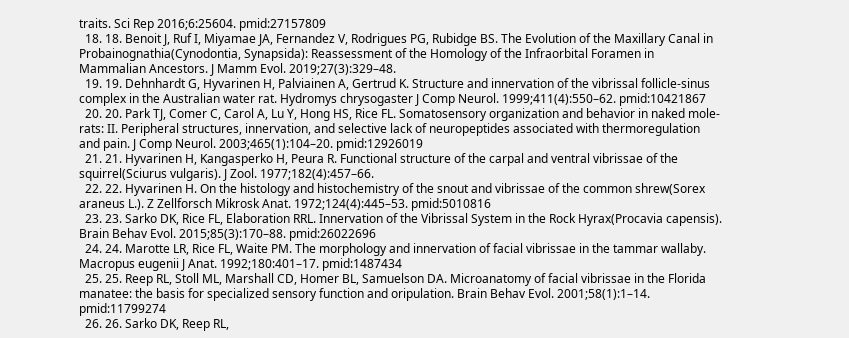traits. Sci Rep 2016;6:25604. pmid:27157809
  18. 18. Benoit J, Ruf I, Miyamae JA, Fernandez V, Rodrigues PG, Rubidge BS. The Evolution of the Maxillary Canal in Probainognathia(Cynodontia, Synapsida): Reassessment of the Homology of the Infraorbital Foramen in Mammalian Ancestors. J Mamm Evol. 2019;27(3):329–48.
  19. 19. Dehnhardt G, Hyvarinen H, Palviainen A, Gertrud K. Structure and innervation of the vibrissal follicle-sinus complex in the Australian water rat. Hydromys chrysogaster J Comp Neurol. 1999;411(4):550–62. pmid:10421867
  20. 20. Park TJ, Comer C, Carol A, Lu Y, Hong HS, Rice FL. Somatosensory organization and behavior in naked mole-rats: II. Peripheral structures, innervation, and selective lack of neuropeptides associated with thermoregulation and pain. J Comp Neurol. 2003;465(1):104–20. pmid:12926019
  21. 21. Hyvarinen H, Kangasperko H, Peura R. Functional structure of the carpal and ventral vibrissae of the squirrel(Sciurus vulgaris). J Zool. 1977;182(4):457–66.
  22. 22. Hyvarinen H. On the histology and histochemistry of the snout and vibrissae of the common shrew(Sorex araneus L.). Z Zellforsch Mikrosk Anat. 1972;124(4):445–53. pmid:5010816
  23. 23. Sarko DK, Rice FL, Elaboration RRL. Innervation of the Vibrissal System in the Rock Hyrax(Procavia capensis). Brain Behav Evol. 2015;85(3):170–88. pmid:26022696
  24. 24. Marotte LR, Rice FL, Waite PM. The morphology and innervation of facial vibrissae in the tammar wallaby. Macropus eugenii J Anat. 1992;180:401–17. pmid:1487434
  25. 25. Reep RL, Stoll ML, Marshall CD, Homer BL, Samuelson DA. Microanatomy of facial vibrissae in the Florida manatee: the basis for specialized sensory function and oripulation. Brain Behav Evol. 2001;58(1):1–14. pmid:11799274
  26. 26. Sarko DK, Reep RL,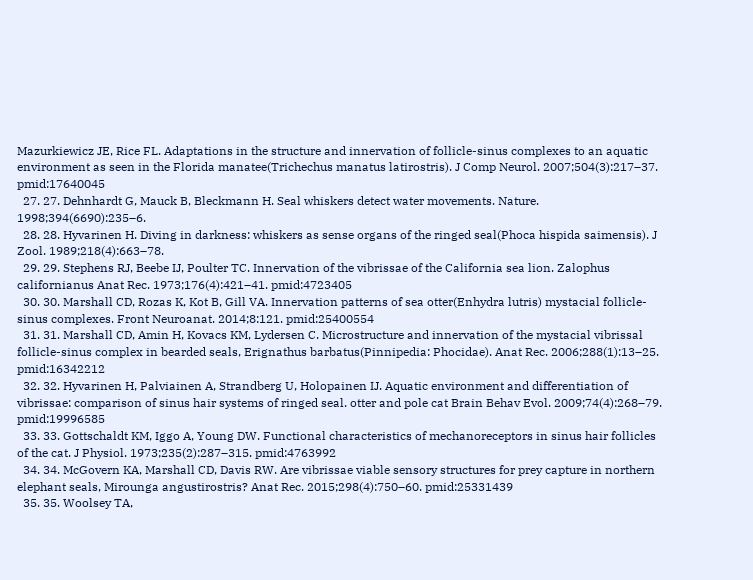Mazurkiewicz JE, Rice FL. Adaptations in the structure and innervation of follicle-sinus complexes to an aquatic environment as seen in the Florida manatee(Trichechus manatus latirostris). J Comp Neurol. 2007;504(3):217–37. pmid:17640045
  27. 27. Dehnhardt G, Mauck B, Bleckmann H. Seal whiskers detect water movements. Nature. 1998;394(6690):235–6.
  28. 28. Hyvarinen H. Diving in darkness: whiskers as sense organs of the ringed seal(Phoca hispida saimensis). J Zool. 1989;218(4):663–78.
  29. 29. Stephens RJ, Beebe IJ, Poulter TC. Innervation of the vibrissae of the California sea lion. Zalophus californianus Anat Rec. 1973;176(4):421–41. pmid:4723405
  30. 30. Marshall CD, Rozas K, Kot B, Gill VA. Innervation patterns of sea otter(Enhydra lutris) mystacial follicle-sinus complexes. Front Neuroanat. 2014;8:121. pmid:25400554
  31. 31. Marshall CD, Amin H, Kovacs KM, Lydersen C. Microstructure and innervation of the mystacial vibrissal follicle-sinus complex in bearded seals, Erignathus barbatus(Pinnipedia: Phocidae). Anat Rec. 2006;288(1):13–25. pmid:16342212
  32. 32. Hyvarinen H, Palviainen A, Strandberg U, Holopainen IJ. Aquatic environment and differentiation of vibrissae: comparison of sinus hair systems of ringed seal. otter and pole cat Brain Behav Evol. 2009;74(4):268–79. pmid:19996585
  33. 33. Gottschaldt KM, Iggo A, Young DW. Functional characteristics of mechanoreceptors in sinus hair follicles of the cat. J Physiol. 1973;235(2):287–315. pmid:4763992
  34. 34. McGovern KA, Marshall CD, Davis RW. Are vibrissae viable sensory structures for prey capture in northern elephant seals, Mirounga angustirostris? Anat Rec. 2015;298(4):750–60. pmid:25331439
  35. 35. Woolsey TA,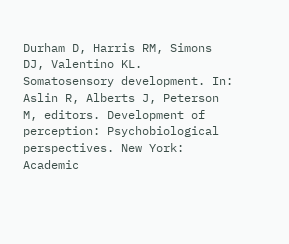Durham D, Harris RM, Simons DJ, Valentino KL. Somatosensory development. In: Aslin R, Alberts J, Peterson M, editors. Development of perception: Psychobiological perspectives. New York: Academic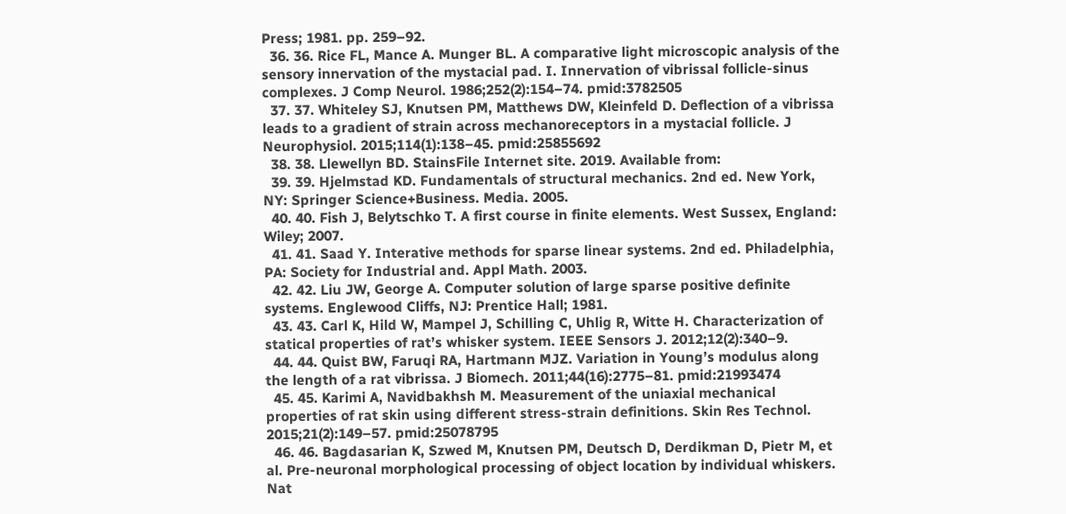Press; 1981. pp. 259–92.
  36. 36. Rice FL, Mance A. Munger BL. A comparative light microscopic analysis of the sensory innervation of the mystacial pad. I. Innervation of vibrissal follicle-sinus complexes. J Comp Neurol. 1986;252(2):154–74. pmid:3782505
  37. 37. Whiteley SJ, Knutsen PM, Matthews DW, Kleinfeld D. Deflection of a vibrissa leads to a gradient of strain across mechanoreceptors in a mystacial follicle. J Neurophysiol. 2015;114(1):138–45. pmid:25855692
  38. 38. Llewellyn BD. StainsFile Internet site. 2019. Available from:
  39. 39. Hjelmstad KD. Fundamentals of structural mechanics. 2nd ed. New York, NY: Springer Science+Business. Media. 2005.
  40. 40. Fish J, Belytschko T. A first course in finite elements. West Sussex, England: Wiley; 2007.
  41. 41. Saad Y. Interative methods for sparse linear systems. 2nd ed. Philadelphia, PA: Society for Industrial and. Appl Math. 2003.
  42. 42. Liu JW, George A. Computer solution of large sparse positive definite systems. Englewood Cliffs, NJ: Prentice Hall; 1981.
  43. 43. Carl K, Hild W, Mampel J, Schilling C, Uhlig R, Witte H. Characterization of statical properties of rat’s whisker system. IEEE Sensors J. 2012;12(2):340–9.
  44. 44. Quist BW, Faruqi RA, Hartmann MJZ. Variation in Young’s modulus along the length of a rat vibrissa. J Biomech. 2011;44(16):2775–81. pmid:21993474
  45. 45. Karimi A, Navidbakhsh M. Measurement of the uniaxial mechanical properties of rat skin using different stress-strain definitions. Skin Res Technol. 2015;21(2):149–57. pmid:25078795
  46. 46. Bagdasarian K, Szwed M, Knutsen PM, Deutsch D, Derdikman D, Pietr M, et al. Pre-neuronal morphological processing of object location by individual whiskers. Nat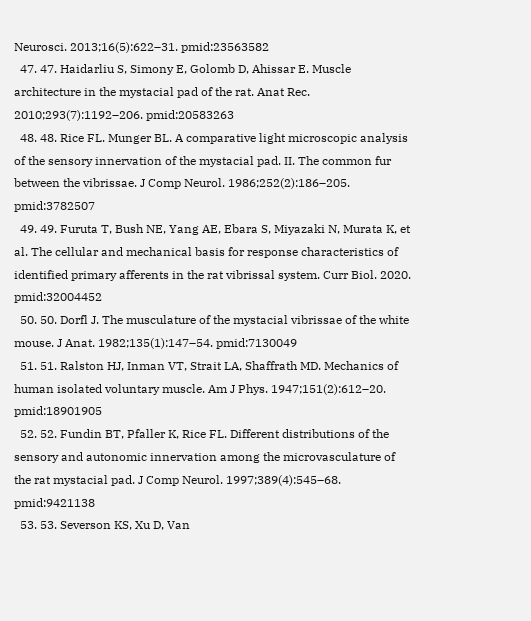Neurosci. 2013;16(5):622–31. pmid:23563582
  47. 47. Haidarliu S, Simony E, Golomb D, Ahissar E. Muscle architecture in the mystacial pad of the rat. Anat Rec. 2010;293(7):1192–206. pmid:20583263
  48. 48. Rice FL. Munger BL. A comparative light microscopic analysis of the sensory innervation of the mystacial pad. II. The common fur between the vibrissae. J Comp Neurol. 1986;252(2):186–205. pmid:3782507
  49. 49. Furuta T, Bush NE, Yang AE, Ebara S, Miyazaki N, Murata K, et al. The cellular and mechanical basis for response characteristics of identified primary afferents in the rat vibrissal system. Curr Biol. 2020. pmid:32004452
  50. 50. Dorfl J. The musculature of the mystacial vibrissae of the white mouse. J Anat. 1982;135(1):147–54. pmid:7130049
  51. 51. Ralston HJ, Inman VT, Strait LA, Shaffrath MD. Mechanics of human isolated voluntary muscle. Am J Phys. 1947;151(2):612–20. pmid:18901905
  52. 52. Fundin BT, Pfaller K, Rice FL. Different distributions of the sensory and autonomic innervation among the microvasculature of the rat mystacial pad. J Comp Neurol. 1997;389(4):545–68. pmid:9421138
  53. 53. Severson KS, Xu D, Van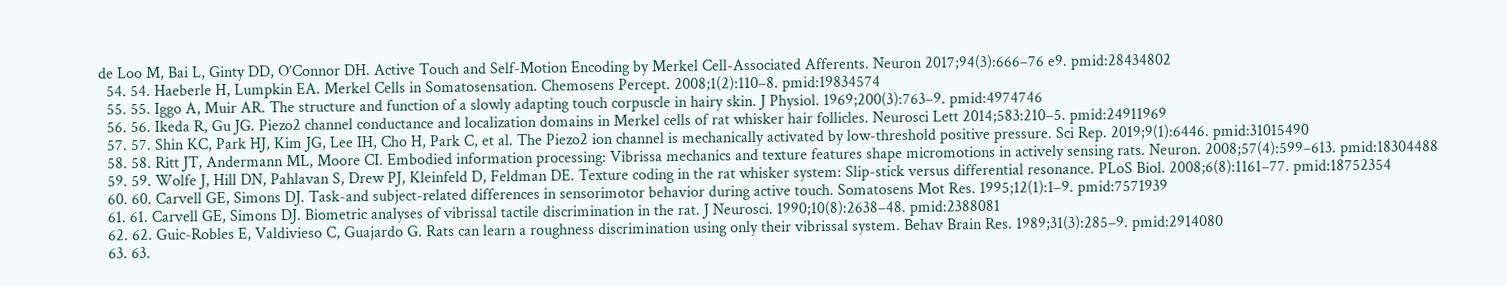de Loo M, Bai L, Ginty DD, O’Connor DH. Active Touch and Self-Motion Encoding by Merkel Cell-Associated Afferents. Neuron 2017;94(3):666–76 e9. pmid:28434802
  54. 54. Haeberle H, Lumpkin EA. Merkel Cells in Somatosensation. Chemosens Percept. 2008;1(2):110–8. pmid:19834574
  55. 55. Iggo A, Muir AR. The structure and function of a slowly adapting touch corpuscle in hairy skin. J Physiol. 1969;200(3):763–9. pmid:4974746
  56. 56. Ikeda R, Gu JG. Piezo2 channel conductance and localization domains in Merkel cells of rat whisker hair follicles. Neurosci Lett 2014;583:210–5. pmid:24911969
  57. 57. Shin KC, Park HJ, Kim JG, Lee IH, Cho H, Park C, et al. The Piezo2 ion channel is mechanically activated by low-threshold positive pressure. Sci Rep. 2019;9(1):6446. pmid:31015490
  58. 58. Ritt JT, Andermann ML, Moore CI. Embodied information processing: Vibrissa mechanics and texture features shape micromotions in actively sensing rats. Neuron. 2008;57(4):599–613. pmid:18304488
  59. 59. Wolfe J, Hill DN, Pahlavan S, Drew PJ, Kleinfeld D, Feldman DE. Texture coding in the rat whisker system: Slip-stick versus differential resonance. PLoS Biol. 2008;6(8):1161–77. pmid:18752354
  60. 60. Carvell GE, Simons DJ. Task-and subject-related differences in sensorimotor behavior during active touch. Somatosens Mot Res. 1995;12(1):1–9. pmid:7571939
  61. 61. Carvell GE, Simons DJ. Biometric analyses of vibrissal tactile discrimination in the rat. J Neurosci. 1990;10(8):2638–48. pmid:2388081
  62. 62. Guic-Robles E, Valdivieso C, Guajardo G. Rats can learn a roughness discrimination using only their vibrissal system. Behav Brain Res. 1989;31(3):285–9. pmid:2914080
  63. 63.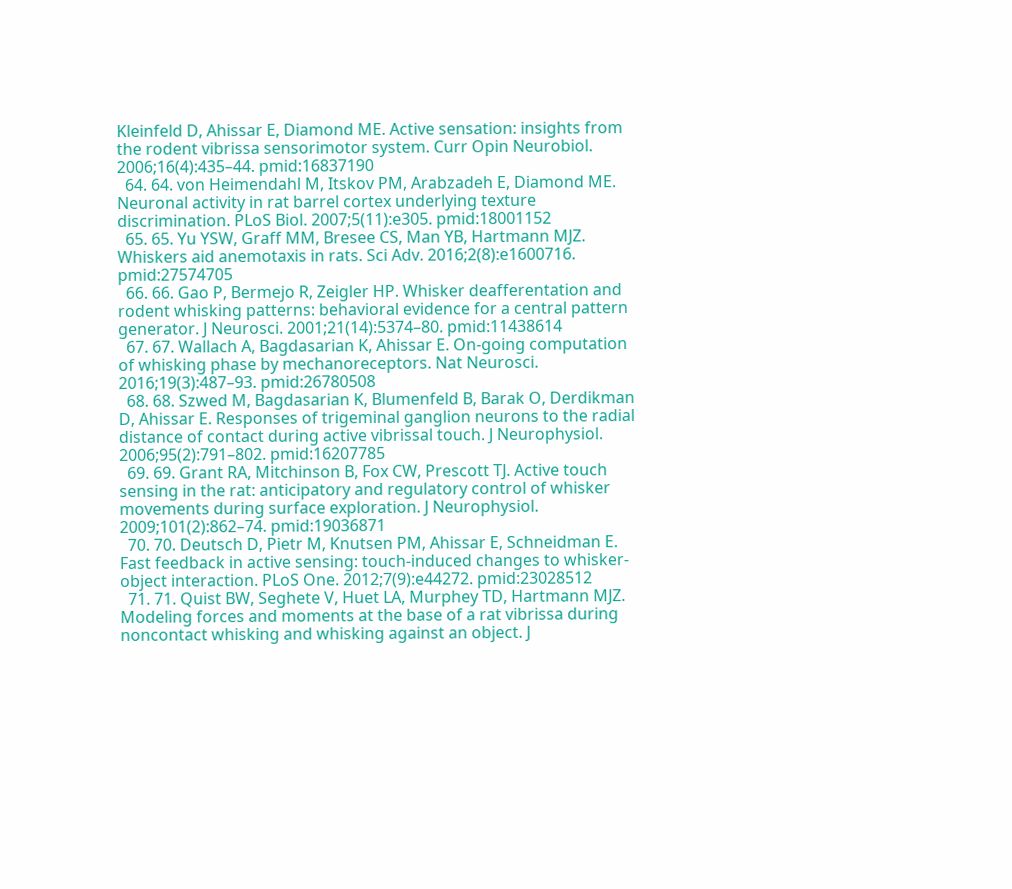Kleinfeld D, Ahissar E, Diamond ME. Active sensation: insights from the rodent vibrissa sensorimotor system. Curr Opin Neurobiol. 2006;16(4):435–44. pmid:16837190
  64. 64. von Heimendahl M, Itskov PM, Arabzadeh E, Diamond ME. Neuronal activity in rat barrel cortex underlying texture discrimination. PLoS Biol. 2007;5(11):e305. pmid:18001152
  65. 65. Yu YSW, Graff MM, Bresee CS, Man YB, Hartmann MJZ. Whiskers aid anemotaxis in rats. Sci Adv. 2016;2(8):e1600716. pmid:27574705
  66. 66. Gao P, Bermejo R, Zeigler HP. Whisker deafferentation and rodent whisking patterns: behavioral evidence for a central pattern generator. J Neurosci. 2001;21(14):5374–80. pmid:11438614
  67. 67. Wallach A, Bagdasarian K, Ahissar E. On-going computation of whisking phase by mechanoreceptors. Nat Neurosci. 2016;19(3):487–93. pmid:26780508
  68. 68. Szwed M, Bagdasarian K, Blumenfeld B, Barak O, Derdikman D, Ahissar E. Responses of trigeminal ganglion neurons to the radial distance of contact during active vibrissal touch. J Neurophysiol. 2006;95(2):791–802. pmid:16207785
  69. 69. Grant RA, Mitchinson B, Fox CW, Prescott TJ. Active touch sensing in the rat: anticipatory and regulatory control of whisker movements during surface exploration. J Neurophysiol. 2009;101(2):862–74. pmid:19036871
  70. 70. Deutsch D, Pietr M, Knutsen PM, Ahissar E, Schneidman E. Fast feedback in active sensing: touch-induced changes to whisker-object interaction. PLoS One. 2012;7(9):e44272. pmid:23028512
  71. 71. Quist BW, Seghete V, Huet LA, Murphey TD, Hartmann MJZ. Modeling forces and moments at the base of a rat vibrissa during noncontact whisking and whisking against an object. J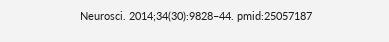Neurosci. 2014;34(30):9828–44. pmid:25057187